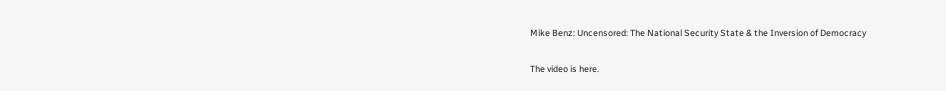Mike Benz: Uncensored: The National Security State & the Inversion of Democracy

The video is here.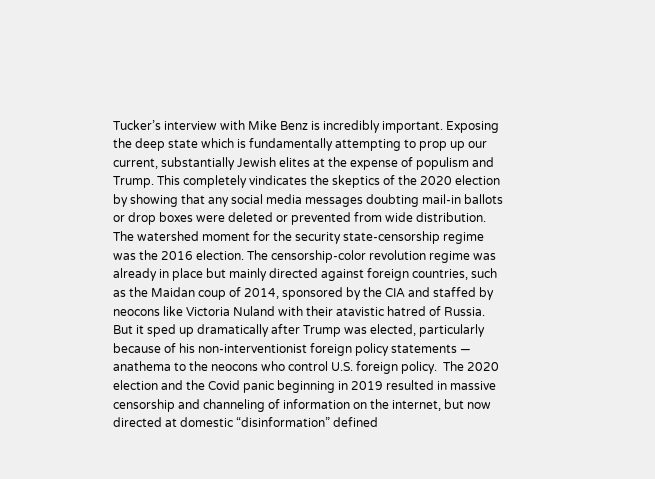Tucker’s interview with Mike Benz is incredibly important. Exposing the deep state which is fundamentally attempting to prop up our current, substantially Jewish elites at the expense of populism and Trump. This completely vindicates the skeptics of the 2020 election by showing that any social media messages doubting mail-in ballots or drop boxes were deleted or prevented from wide distribution. The watershed moment for the security state-censorship regime was the 2016 election. The censorship-color revolution regime was already in place but mainly directed against foreign countries, such as the Maidan coup of 2014, sponsored by the CIA and staffed by neocons like Victoria Nuland with their atavistic hatred of Russia. But it sped up dramatically after Trump was elected, particularly because of his non-interventionist foreign policy statements — anathema to the neocons who control U.S. foreign policy.  The 2020 election and the Covid panic beginning in 2019 resulted in massive censorship and channeling of information on the internet, but now directed at domestic “disinformation” defined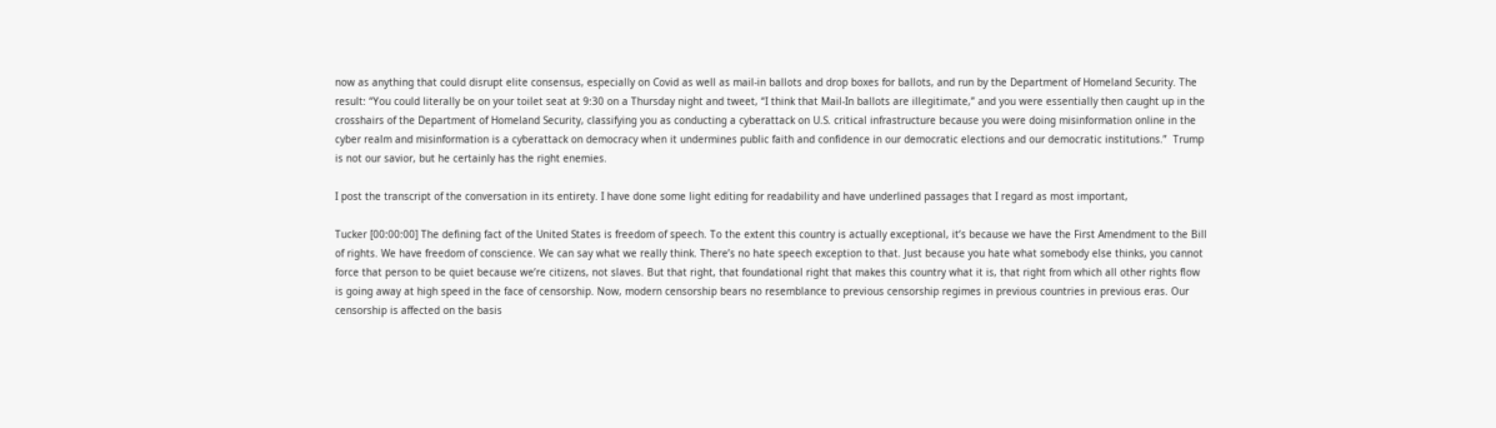now as anything that could disrupt elite consensus, especially on Covid as well as mail-in ballots and drop boxes for ballots, and run by the Department of Homeland Security. The result: “You could literally be on your toilet seat at 9:30 on a Thursday night and tweet, “I think that Mail-In ballots are illegitimate,” and you were essentially then caught up in the crosshairs of the Department of Homeland Security, classifying you as conducting a cyberattack on U.S. critical infrastructure because you were doing misinformation online in the cyber realm and misinformation is a cyberattack on democracy when it undermines public faith and confidence in our democratic elections and our democratic institutions.”  Trump is not our savior, but he certainly has the right enemies.

I post the transcript of the conversation in its entirety. I have done some light editing for readability and have underlined passages that I regard as most important,

Tucker [00:00:00] The defining fact of the United States is freedom of speech. To the extent this country is actually exceptional, it’s because we have the First Amendment to the Bill of rights. We have freedom of conscience. We can say what we really think. There’s no hate speech exception to that. Just because you hate what somebody else thinks, you cannot force that person to be quiet because we’re citizens, not slaves. But that right, that foundational right that makes this country what it is, that right from which all other rights flow is going away at high speed in the face of censorship. Now, modern censorship bears no resemblance to previous censorship regimes in previous countries in previous eras. Our censorship is affected on the basis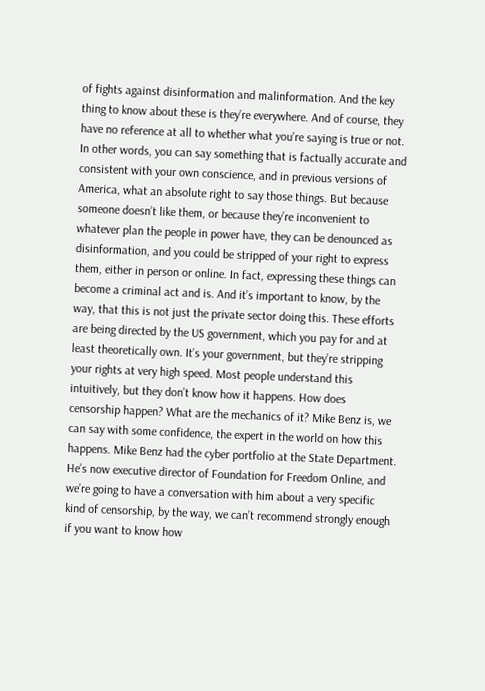of fights against disinformation and malinformation. And the key thing to know about these is they’re everywhere. And of course, they have no reference at all to whether what you’re saying is true or not. In other words, you can say something that is factually accurate and consistent with your own conscience, and in previous versions of America, what an absolute right to say those things. But because someone doesn’t like them, or because they’re inconvenient to whatever plan the people in power have, they can be denounced as disinformation, and you could be stripped of your right to express them, either in person or online. In fact, expressing these things can become a criminal act and is. And it’s important to know, by the way, that this is not just the private sector doing this. These efforts are being directed by the US government, which you pay for and at least theoretically own. It’s your government, but they’re stripping your rights at very high speed. Most people understand this intuitively, but they don’t know how it happens. How does censorship happen? What are the mechanics of it? Mike Benz is, we can say with some confidence, the expert in the world on how this happens. Mike Benz had the cyber portfolio at the State Department. He’s now executive director of Foundation for Freedom Online, and we’re going to have a conversation with him about a very specific kind of censorship, by the way, we can’t recommend strongly enough if you want to know how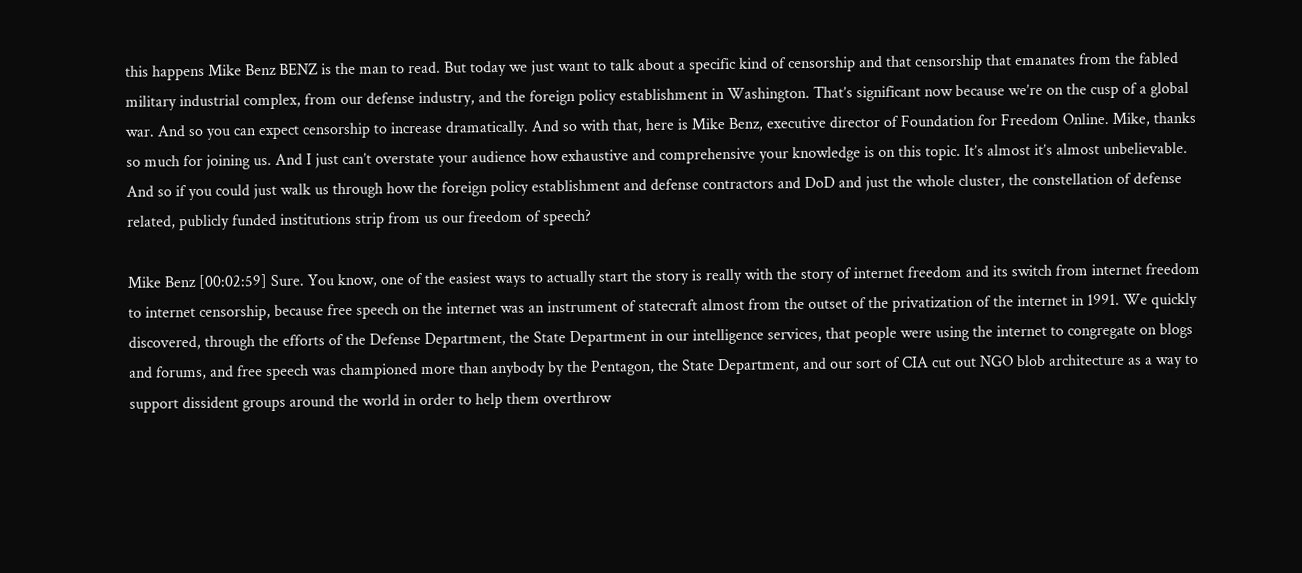this happens Mike Benz BENZ is the man to read. But today we just want to talk about a specific kind of censorship and that censorship that emanates from the fabled military industrial complex, from our defense industry, and the foreign policy establishment in Washington. That’s significant now because we’re on the cusp of a global war. And so you can expect censorship to increase dramatically. And so with that, here is Mike Benz, executive director of Foundation for Freedom Online. Mike, thanks so much for joining us. And I just can’t overstate your audience how exhaustive and comprehensive your knowledge is on this topic. It’s almost it’s almost unbelievable. And so if you could just walk us through how the foreign policy establishment and defense contractors and DoD and just the whole cluster, the constellation of defense related, publicly funded institutions strip from us our freedom of speech?

Mike Benz [00:02:59] Sure. You know, one of the easiest ways to actually start the story is really with the story of internet freedom and its switch from internet freedom to internet censorship, because free speech on the internet was an instrument of statecraft almost from the outset of the privatization of the internet in 1991. We quickly discovered, through the efforts of the Defense Department, the State Department in our intelligence services, that people were using the internet to congregate on blogs and forums, and free speech was championed more than anybody by the Pentagon, the State Department, and our sort of CIA cut out NGO blob architecture as a way to support dissident groups around the world in order to help them overthrow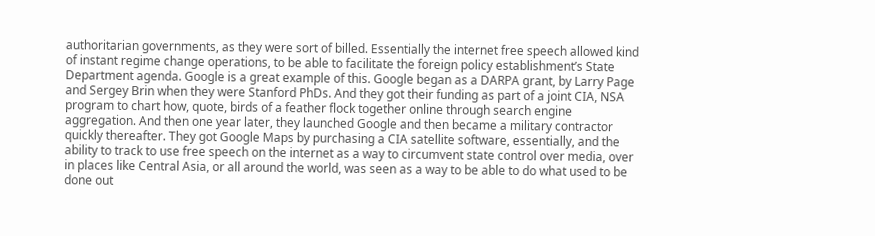authoritarian governments, as they were sort of billed. Essentially the internet free speech allowed kind of instant regime change operations, to be able to facilitate the foreign policy establishment’s State Department agenda. Google is a great example of this. Google began as a DARPA grant, by Larry Page and Sergey Brin when they were Stanford PhDs. And they got their funding as part of a joint CIA, NSA program to chart how, quote, birds of a feather flock together online through search engine aggregation. And then one year later, they launched Google and then became a military contractor quickly thereafter. They got Google Maps by purchasing a CIA satellite software, essentially, and the ability to track to use free speech on the internet as a way to circumvent state control over media, over in places like Central Asia, or all around the world, was seen as a way to be able to do what used to be done out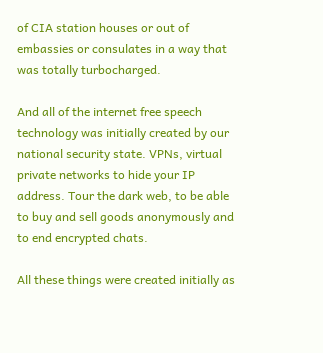of CIA station houses or out of embassies or consulates in a way that was totally turbocharged.

And all of the internet free speech technology was initially created by our national security state. VPNs, virtual private networks to hide your IP address. Tour the dark web, to be able to buy and sell goods anonymously and to end encrypted chats.

All these things were created initially as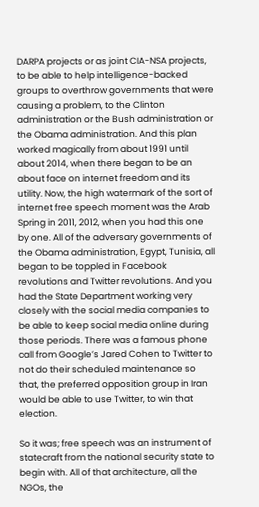DARPA projects or as joint CIA-NSA projects, to be able to help intelligence-backed groups to overthrow governments that were causing a problem, to the Clinton administration or the Bush administration or the Obama administration. And this plan worked magically from about 1991 until about 2014, when there began to be an about face on internet freedom and its utility. Now, the high watermark of the sort of internet free speech moment was the Arab Spring in 2011, 2012, when you had this one by one. All of the adversary governments of the Obama administration, Egypt, Tunisia, all began to be toppled in Facebook revolutions and Twitter revolutions. And you had the State Department working very closely with the social media companies to be able to keep social media online during those periods. There was a famous phone call from Google’s Jared Cohen to Twitter to not do their scheduled maintenance so that, the preferred opposition group in Iran would be able to use Twitter, to win that election.

So it was; free speech was an instrument of statecraft from the national security state to begin with. All of that architecture, all the NGOs, the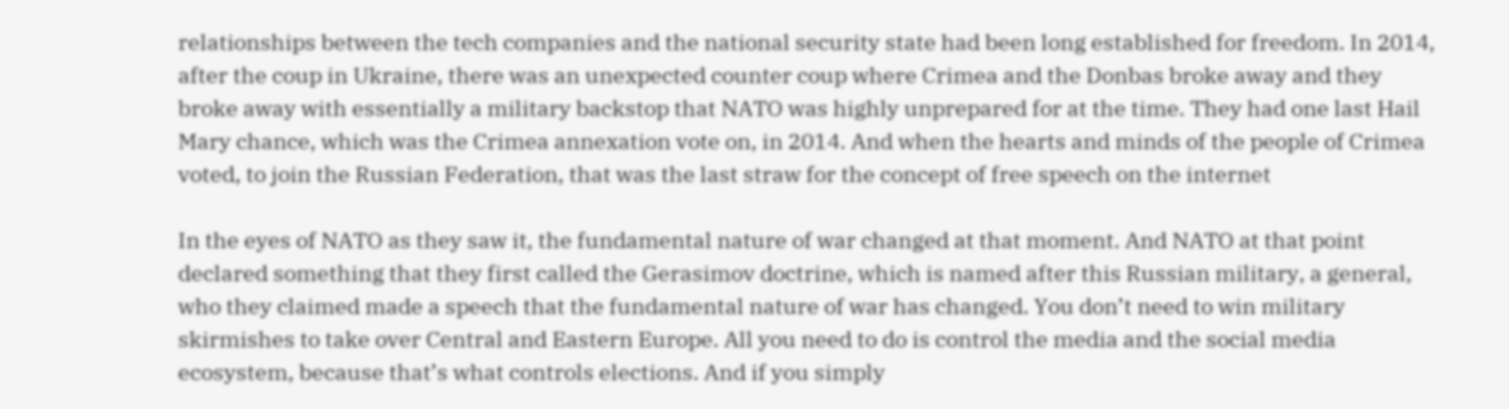relationships between the tech companies and the national security state had been long established for freedom. In 2014, after the coup in Ukraine, there was an unexpected counter coup where Crimea and the Donbas broke away and they broke away with essentially a military backstop that NATO was highly unprepared for at the time. They had one last Hail Mary chance, which was the Crimea annexation vote on, in 2014. And when the hearts and minds of the people of Crimea voted, to join the Russian Federation, that was the last straw for the concept of free speech on the internet

In the eyes of NATO as they saw it, the fundamental nature of war changed at that moment. And NATO at that point declared something that they first called the Gerasimov doctrine, which is named after this Russian military, a general, who they claimed made a speech that the fundamental nature of war has changed. You don’t need to win military skirmishes to take over Central and Eastern Europe. All you need to do is control the media and the social media ecosystem, because that’s what controls elections. And if you simply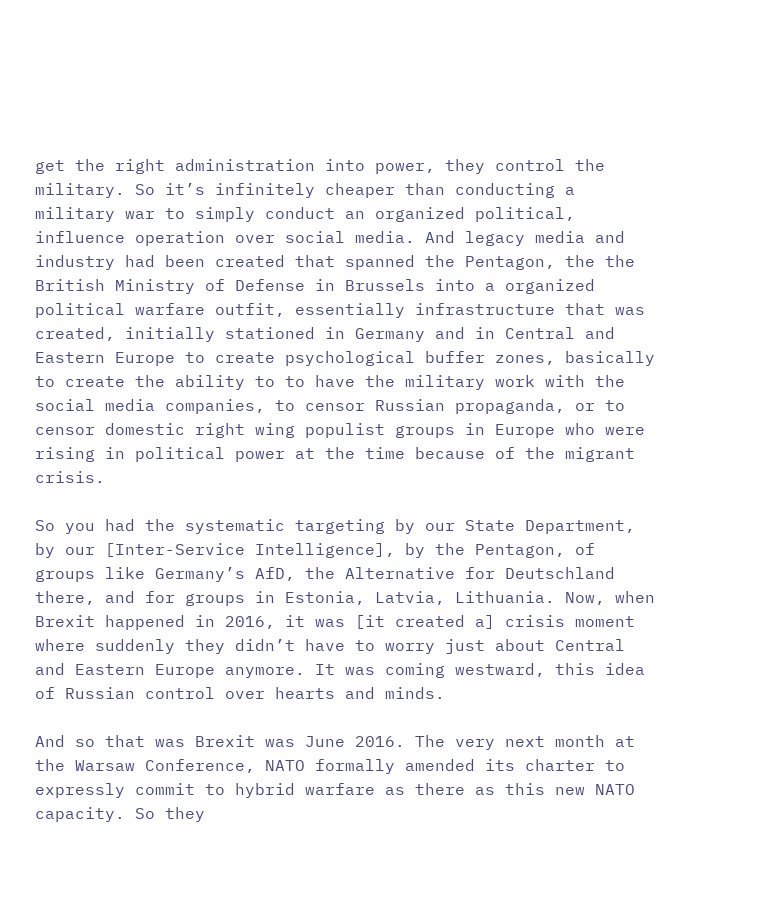get the right administration into power, they control the military. So it’s infinitely cheaper than conducting a military war to simply conduct an organized political, influence operation over social media. And legacy media and industry had been created that spanned the Pentagon, the the British Ministry of Defense in Brussels into a organized political warfare outfit, essentially infrastructure that was created, initially stationed in Germany and in Central and Eastern Europe to create psychological buffer zones, basically to create the ability to to have the military work with the social media companies, to censor Russian propaganda, or to censor domestic right wing populist groups in Europe who were rising in political power at the time because of the migrant crisis.

So you had the systematic targeting by our State Department, by our [Inter-Service Intelligence], by the Pentagon, of groups like Germany’s AfD, the Alternative for Deutschland there, and for groups in Estonia, Latvia, Lithuania. Now, when Brexit happened in 2016, it was [it created a] crisis moment where suddenly they didn’t have to worry just about Central and Eastern Europe anymore. It was coming westward, this idea of Russian control over hearts and minds.

And so that was Brexit was June 2016. The very next month at the Warsaw Conference, NATO formally amended its charter to expressly commit to hybrid warfare as there as this new NATO capacity. So they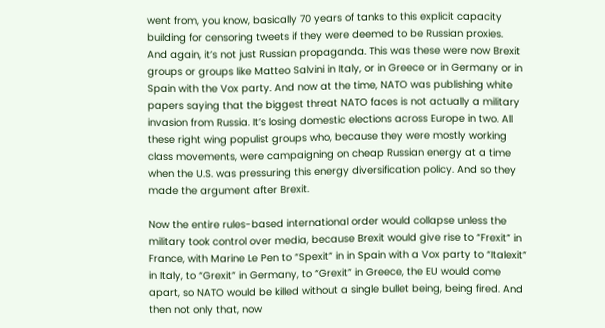went from, you know, basically 70 years of tanks to this explicit capacity building for censoring tweets if they were deemed to be Russian proxies. And again, it’s not just Russian propaganda. This was these were now Brexit groups or groups like Matteo Salvini in Italy, or in Greece or in Germany or in Spain with the Vox party. And now at the time, NATO was publishing white papers saying that the biggest threat NATO faces is not actually a military invasion from Russia. It’s losing domestic elections across Europe in two. All these right wing populist groups who, because they were mostly working class movements, were campaigning on cheap Russian energy at a time when the U.S. was pressuring this energy diversification policy. And so they made the argument after Brexit.

Now the entire rules-based international order would collapse unless the military took control over media, because Brexit would give rise to “Frexit” in France, with Marine Le Pen to “Spexit” in in Spain with a Vox party to “Italexit” in Italy, to “Grexit” in Germany, to “Grexit” in Greece, the EU would come apart, so NATO would be killed without a single bullet being, being fired. And then not only that, now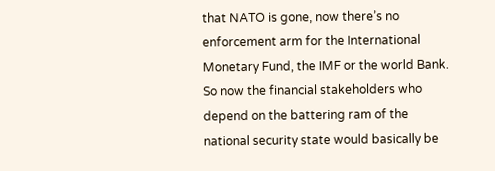that NATO is gone, now there’s no enforcement arm for the International Monetary Fund, the IMF or the world Bank. So now the financial stakeholders who depend on the battering ram of the national security state would basically be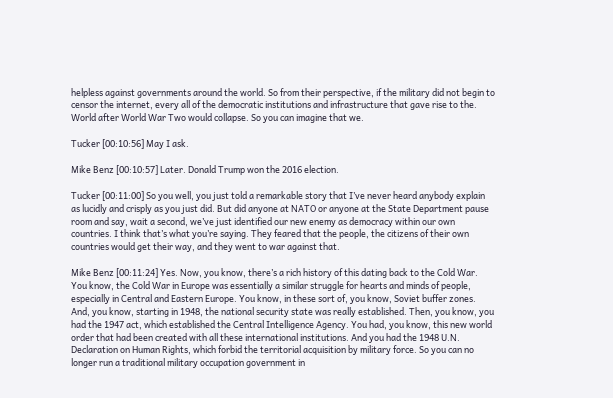helpless against governments around the world. So from their perspective, if the military did not begin to censor the internet, every all of the democratic institutions and infrastructure that gave rise to the. World after World War Two would collapse. So you can imagine that we.

Tucker [00:10:56] May I ask.

Mike Benz [00:10:57] Later. Donald Trump won the 2016 election.

Tucker [00:11:00] So you well, you just told a remarkable story that I’ve never heard anybody explain as lucidly and crisply as you just did. But did anyone at NATO or anyone at the State Department pause room and say, wait a second, we’ve just identified our new enemy as democracy within our own countries. I think that’s what you’re saying. They feared that the people, the citizens of their own countries would get their way, and they went to war against that.

Mike Benz [00:11:24] Yes. Now, you know, there’s a rich history of this dating back to the Cold War. You know, the Cold War in Europe was essentially a similar struggle for hearts and minds of people, especially in Central and Eastern Europe. You know, in these sort of, you know, Soviet buffer zones. And, you know, starting in 1948, the national security state was really established. Then, you know, you had the 1947 act, which established the Central Intelligence Agency. You had, you know, this new world order that had been created with all these international institutions. And you had the 1948 U.N. Declaration on Human Rights, which forbid the territorial acquisition by military force. So you can no longer run a traditional military occupation government in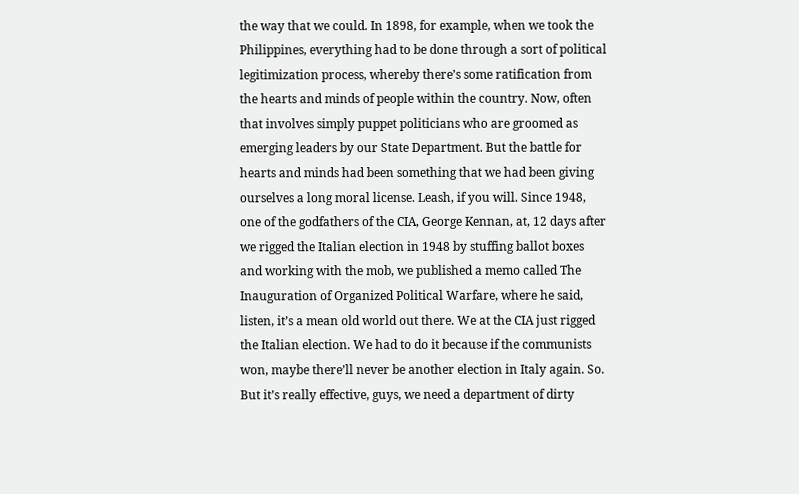the way that we could. In 1898, for example, when we took the Philippines, everything had to be done through a sort of political legitimization process, whereby there’s some ratification from the hearts and minds of people within the country. Now, often that involves simply puppet politicians who are groomed as emerging leaders by our State Department. But the battle for hearts and minds had been something that we had been giving ourselves a long moral license. Leash, if you will. Since 1948, one of the godfathers of the CIA, George Kennan, at, 12 days after we rigged the Italian election in 1948 by stuffing ballot boxes and working with the mob, we published a memo called The Inauguration of Organized Political Warfare, where he said, listen, it’s a mean old world out there. We at the CIA just rigged the Italian election. We had to do it because if the communists won, maybe there’ll never be another election in Italy again. So. But it’s really effective, guys, we need a department of dirty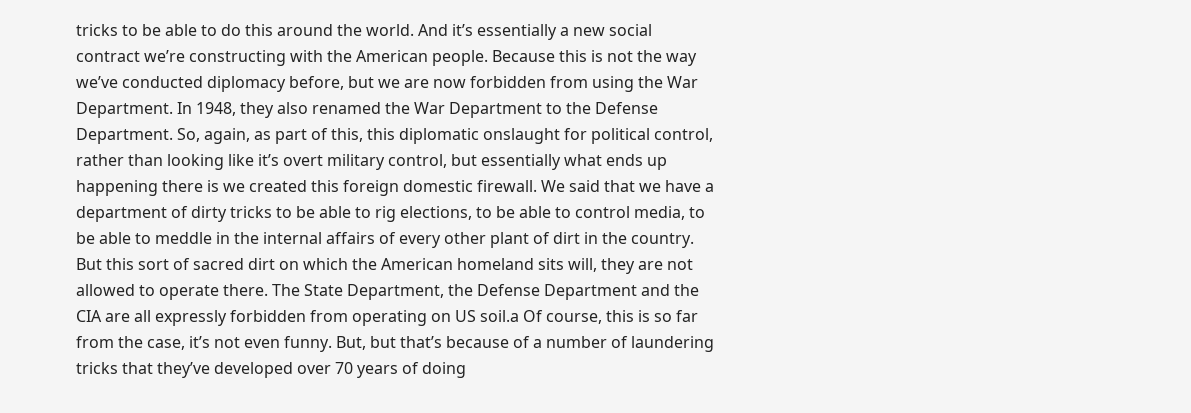tricks to be able to do this around the world. And it’s essentially a new social contract we’re constructing with the American people. Because this is not the way we’ve conducted diplomacy before, but we are now forbidden from using the War Department. In 1948, they also renamed the War Department to the Defense Department. So, again, as part of this, this diplomatic onslaught for political control, rather than looking like it’s overt military control, but essentially what ends up happening there is we created this foreign domestic firewall. We said that we have a department of dirty tricks to be able to rig elections, to be able to control media, to be able to meddle in the internal affairs of every other plant of dirt in the country. But this sort of sacred dirt on which the American homeland sits will, they are not allowed to operate there. The State Department, the Defense Department and the CIA are all expressly forbidden from operating on US soil.a Of course, this is so far from the case, it’s not even funny. But, but that’s because of a number of laundering tricks that they’ve developed over 70 years of doing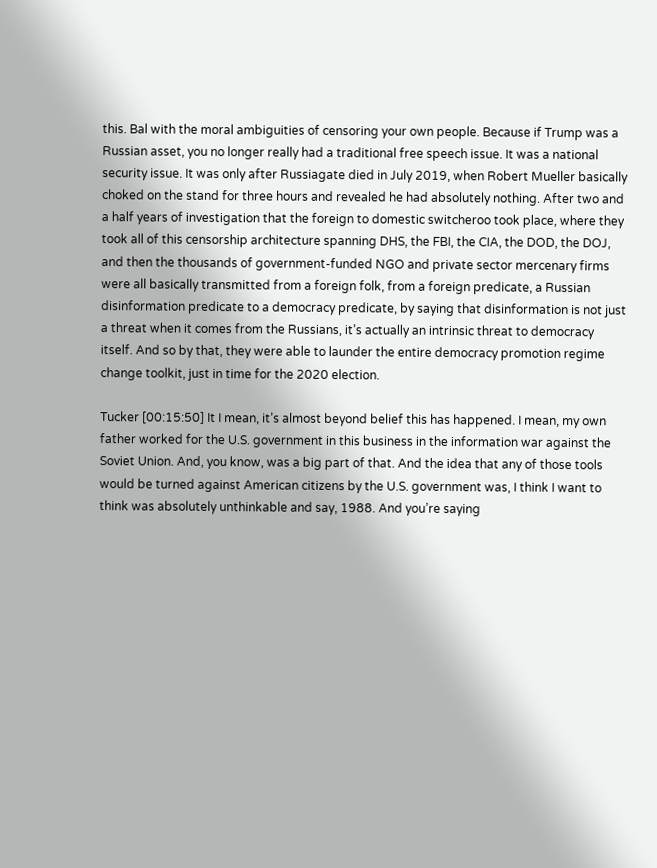this. Bal with the moral ambiguities of censoring your own people. Because if Trump was a Russian asset, you no longer really had a traditional free speech issue. It was a national security issue. It was only after Russiagate died in July 2019, when Robert Mueller basically choked on the stand for three hours and revealed he had absolutely nothing. After two and a half years of investigation that the foreign to domestic switcheroo took place, where they took all of this censorship architecture spanning DHS, the FBI, the CIA, the DOD, the DOJ, and then the thousands of government-funded NGO and private sector mercenary firms were all basically transmitted from a foreign folk, from a foreign predicate, a Russian disinformation predicate to a democracy predicate, by saying that disinformation is not just a threat when it comes from the Russians, it’s actually an intrinsic threat to democracy itself. And so by that, they were able to launder the entire democracy promotion regime change toolkit, just in time for the 2020 election.

Tucker [00:15:50] It I mean, it’s almost beyond belief this has happened. I mean, my own father worked for the U.S. government in this business in the information war against the Soviet Union. And, you know, was a big part of that. And the idea that any of those tools would be turned against American citizens by the U.S. government was, I think I want to think was absolutely unthinkable and say, 1988. And you’re saying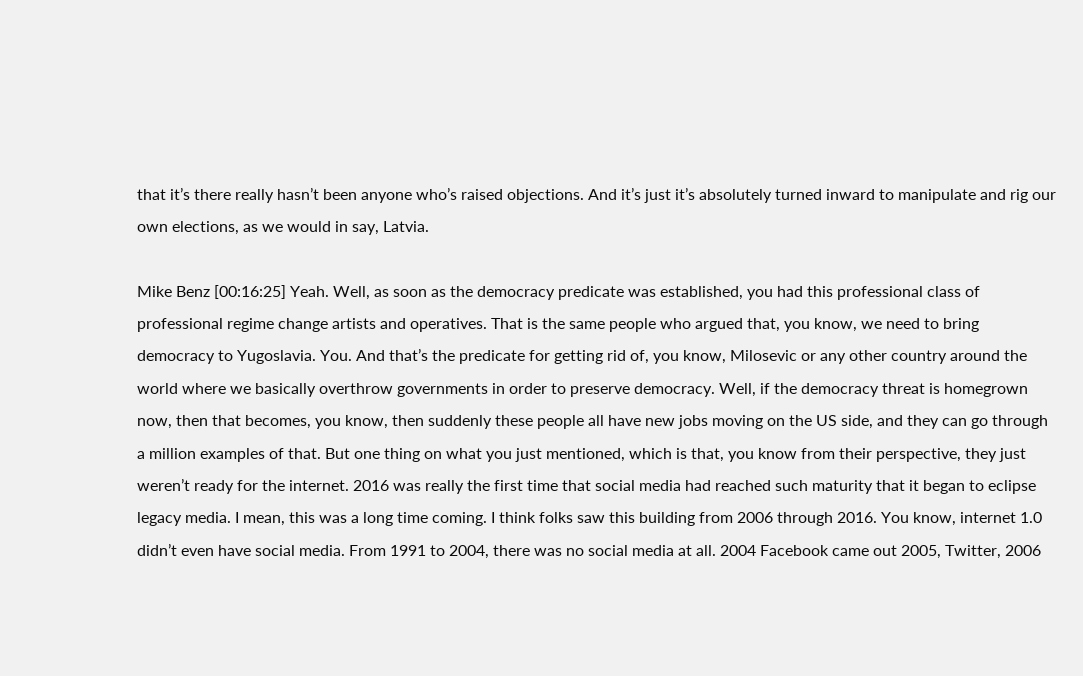that it’s there really hasn’t been anyone who’s raised objections. And it’s just it’s absolutely turned inward to manipulate and rig our own elections, as we would in say, Latvia.

Mike Benz [00:16:25] Yeah. Well, as soon as the democracy predicate was established, you had this professional class of professional regime change artists and operatives. That is the same people who argued that, you know, we need to bring democracy to Yugoslavia. You. And that’s the predicate for getting rid of, you know, Milosevic or any other country around the world where we basically overthrow governments in order to preserve democracy. Well, if the democracy threat is homegrown now, then that becomes, you know, then suddenly these people all have new jobs moving on the US side, and they can go through a million examples of that. But one thing on what you just mentioned, which is that, you know from their perspective, they just weren’t ready for the internet. 2016 was really the first time that social media had reached such maturity that it began to eclipse legacy media. I mean, this was a long time coming. I think folks saw this building from 2006 through 2016. You know, internet 1.0 didn’t even have social media. From 1991 to 2004, there was no social media at all. 2004 Facebook came out 2005, Twitter, 2006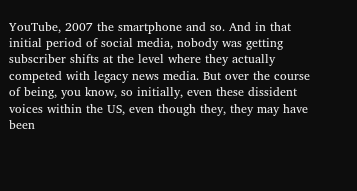YouTube, 2007 the smartphone and so. And in that initial period of social media, nobody was getting subscriber shifts at the level where they actually competed with legacy news media. But over the course of being, you know, so initially, even these dissident voices within the US, even though they, they may have been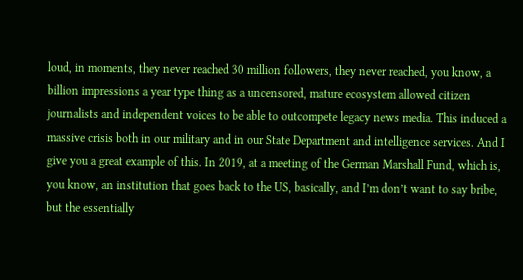loud, in moments, they never reached 30 million followers, they never reached, you know, a billion impressions a year type thing as a uncensored, mature ecosystem allowed citizen journalists and independent voices to be able to outcompete legacy news media. This induced a massive crisis both in our military and in our State Department and intelligence services. And I give you a great example of this. In 2019, at a meeting of the German Marshall Fund, which is, you know, an institution that goes back to the US, basically, and I’m don’t want to say bribe, but the essentially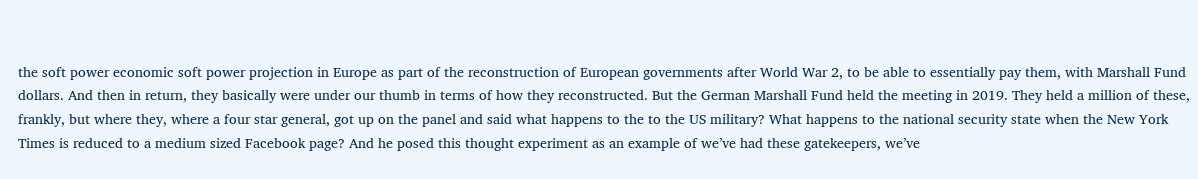the soft power economic soft power projection in Europe as part of the reconstruction of European governments after World War 2, to be able to essentially pay them, with Marshall Fund dollars. And then in return, they basically were under our thumb in terms of how they reconstructed. But the German Marshall Fund held the meeting in 2019. They held a million of these, frankly, but where they, where a four star general, got up on the panel and said what happens to the to the US military? What happens to the national security state when the New York Times is reduced to a medium sized Facebook page? And he posed this thought experiment as an example of we’ve had these gatekeepers, we’ve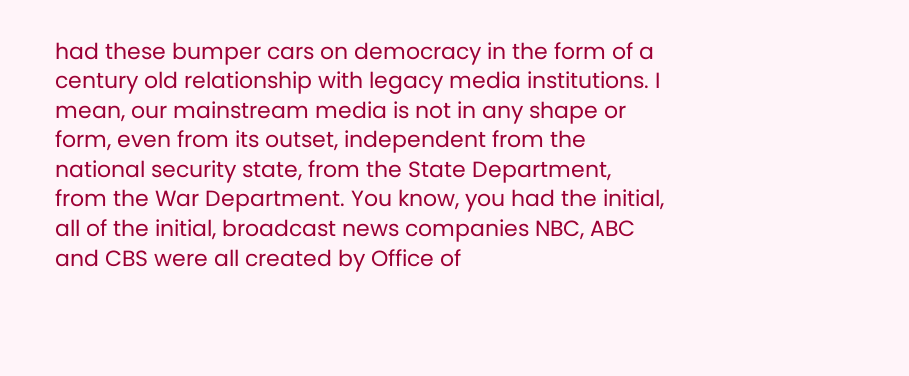had these bumper cars on democracy in the form of a century old relationship with legacy media institutions. I mean, our mainstream media is not in any shape or form, even from its outset, independent from the national security state, from the State Department, from the War Department. You know, you had the initial, all of the initial, broadcast news companies NBC, ABC and CBS were all created by Office of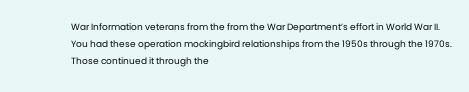War Information veterans from the from the War Department’s effort in World War II. You had these operation mockingbird relationships from the 1950s through the 1970s. Those continued it through the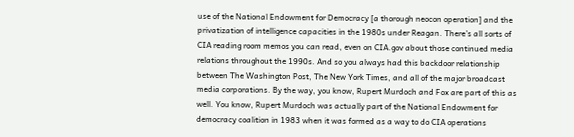use of the National Endowment for Democracy [a thorough neocon operation] and the privatization of intelligence capacities in the 1980s under Reagan. There’s all sorts of CIA reading room memos you can read, even on CIA.gov about those continued media relations throughout the 1990s. And so you always had this backdoor relationship between The Washington Post, The New York Times, and all of the major broadcast media corporations. By the way, you know, Rupert Murdoch and Fox are part of this as well. You know, Rupert Murdoch was actually part of the National Endowment for democracy coalition in 1983 when it was formed as a way to do CIA operations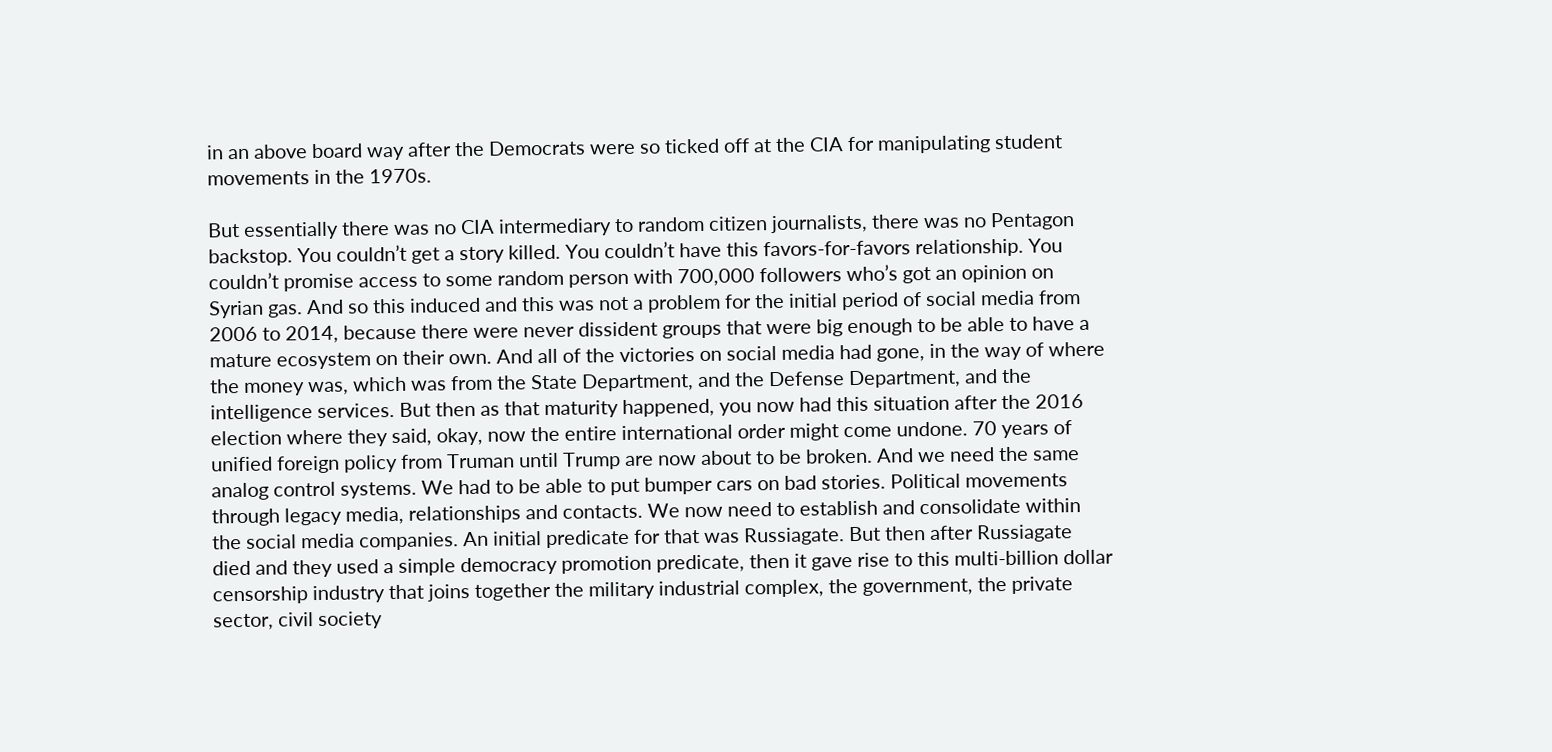in an above board way after the Democrats were so ticked off at the CIA for manipulating student movements in the 1970s.

But essentially there was no CIA intermediary to random citizen journalists, there was no Pentagon backstop. You couldn’t get a story killed. You couldn’t have this favors-for-favors relationship. You couldn’t promise access to some random person with 700,000 followers who’s got an opinion on Syrian gas. And so this induced and this was not a problem for the initial period of social media from 2006 to 2014, because there were never dissident groups that were big enough to be able to have a mature ecosystem on their own. And all of the victories on social media had gone, in the way of where the money was, which was from the State Department, and the Defense Department, and the intelligence services. But then as that maturity happened, you now had this situation after the 2016 election where they said, okay, now the entire international order might come undone. 70 years of unified foreign policy from Truman until Trump are now about to be broken. And we need the same analog control systems. We had to be able to put bumper cars on bad stories. Political movements through legacy media, relationships and contacts. We now need to establish and consolidate within the social media companies. An initial predicate for that was Russiagate. But then after Russiagate died and they used a simple democracy promotion predicate, then it gave rise to this multi-billion dollar censorship industry that joins together the military industrial complex, the government, the private sector, civil society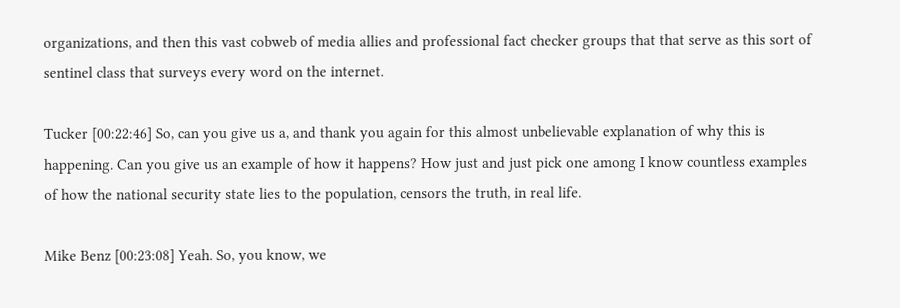organizations, and then this vast cobweb of media allies and professional fact checker groups that that serve as this sort of sentinel class that surveys every word on the internet.

Tucker [00:22:46] So, can you give us a, and thank you again for this almost unbelievable explanation of why this is happening. Can you give us an example of how it happens? How just and just pick one among I know countless examples of how the national security state lies to the population, censors the truth, in real life.

Mike Benz [00:23:08] Yeah. So, you know, we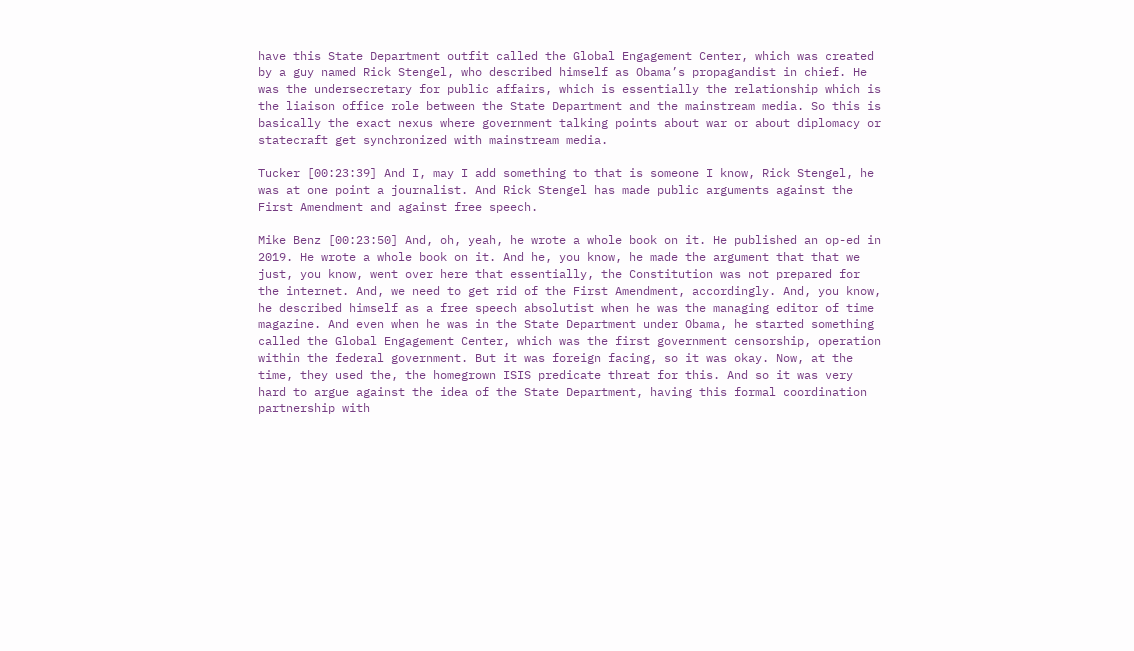have this State Department outfit called the Global Engagement Center, which was created by a guy named Rick Stengel, who described himself as Obama’s propagandist in chief. He was the undersecretary for public affairs, which is essentially the relationship which is the liaison office role between the State Department and the mainstream media. So this is basically the exact nexus where government talking points about war or about diplomacy or statecraft get synchronized with mainstream media.

Tucker [00:23:39] And I, may I add something to that is someone I know, Rick Stengel, he was at one point a journalist. And Rick Stengel has made public arguments against the First Amendment and against free speech.

Mike Benz [00:23:50] And, oh, yeah, he wrote a whole book on it. He published an op-ed in 2019. He wrote a whole book on it. And he, you know, he made the argument that that we just, you know, went over here that essentially, the Constitution was not prepared for the internet. And, we need to get rid of the First Amendment, accordingly. And, you know, he described himself as a free speech absolutist when he was the managing editor of time magazine. And even when he was in the State Department under Obama, he started something called the Global Engagement Center, which was the first government censorship, operation within the federal government. But it was foreign facing, so it was okay. Now, at the time, they used the, the homegrown ISIS predicate threat for this. And so it was very hard to argue against the idea of the State Department, having this formal coordination partnership with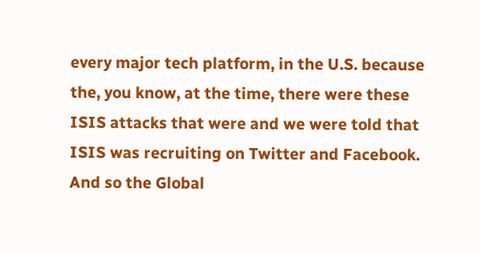every major tech platform, in the U.S. because the, you know, at the time, there were these ISIS attacks that were and we were told that ISIS was recruiting on Twitter and Facebook. And so the Global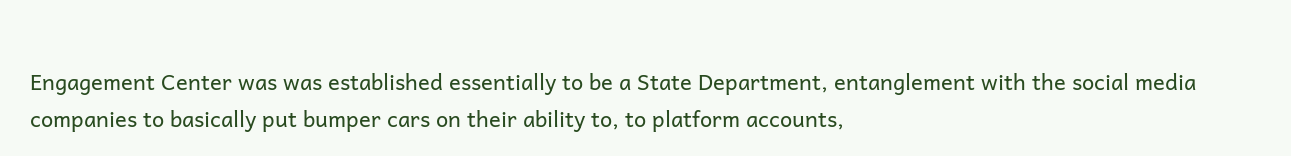Engagement Center was was established essentially to be a State Department, entanglement with the social media companies to basically put bumper cars on their ability to, to platform accounts,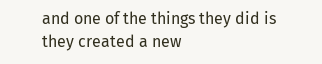and one of the things they did is they created a new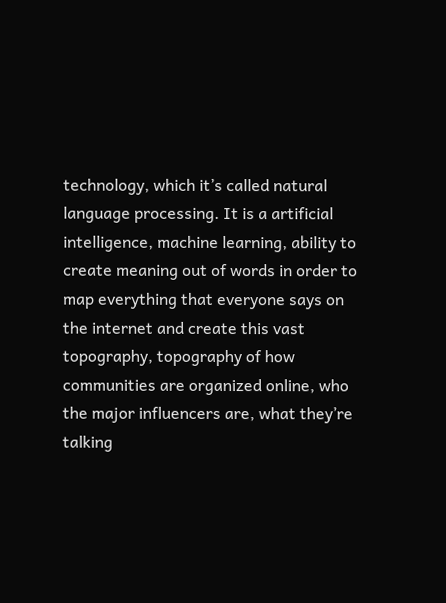technology, which it’s called natural language processing. It is a artificial intelligence, machine learning, ability to create meaning out of words in order to map everything that everyone says on the internet and create this vast topography, topography of how communities are organized online, who the major influencers are, what they’re talking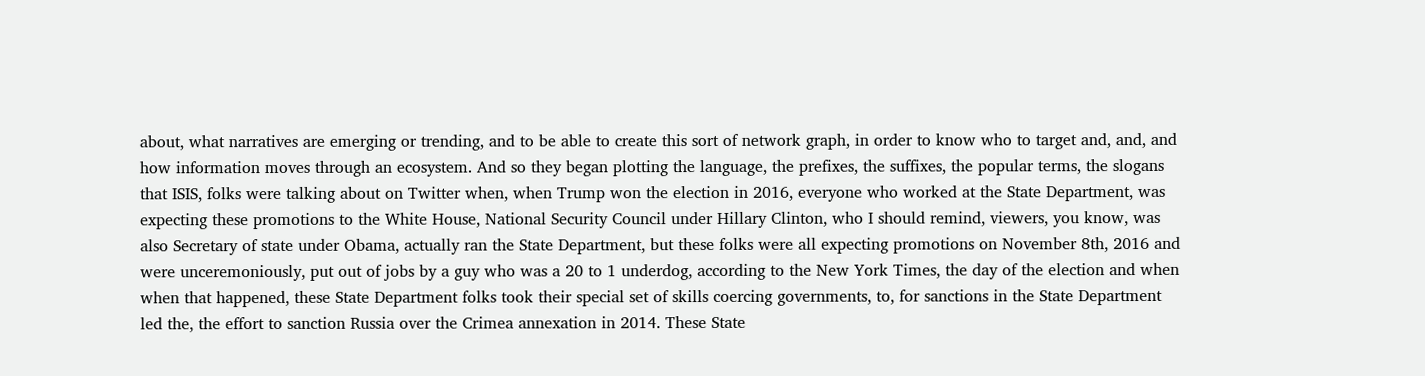about, what narratives are emerging or trending, and to be able to create this sort of network graph, in order to know who to target and, and, and how information moves through an ecosystem. And so they began plotting the language, the prefixes, the suffixes, the popular terms, the slogans that ISIS, folks were talking about on Twitter when, when Trump won the election in 2016, everyone who worked at the State Department, was expecting these promotions to the White House, National Security Council under Hillary Clinton, who I should remind, viewers, you know, was also Secretary of state under Obama, actually ran the State Department, but these folks were all expecting promotions on November 8th, 2016 and were unceremoniously, put out of jobs by a guy who was a 20 to 1 underdog, according to the New York Times, the day of the election and when when that happened, these State Department folks took their special set of skills coercing governments, to, for sanctions in the State Department led the, the effort to sanction Russia over the Crimea annexation in 2014. These State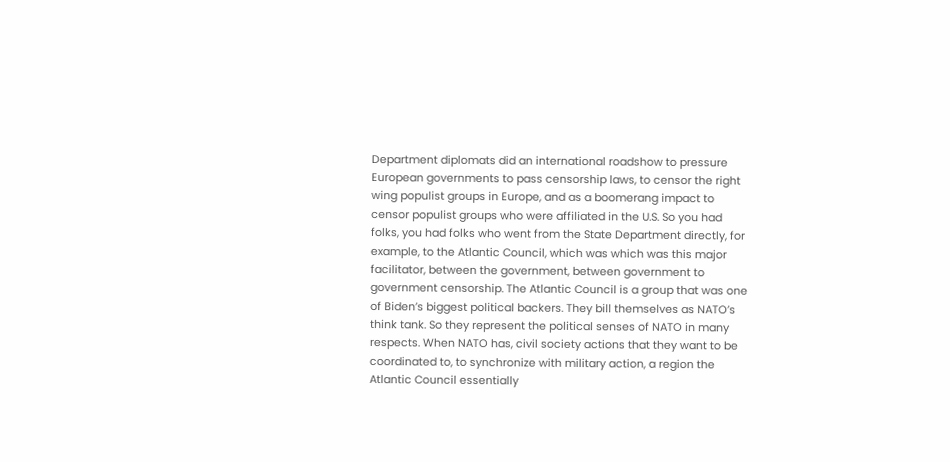Department diplomats did an international roadshow to pressure European governments to pass censorship laws, to censor the right wing populist groups in Europe, and as a boomerang impact to censor populist groups who were affiliated in the U.S. So you had folks, you had folks who went from the State Department directly, for example, to the Atlantic Council, which was which was this major facilitator, between the government, between government to government censorship. The Atlantic Council is a group that was one of Biden’s biggest political backers. They bill themselves as NATO’s think tank. So they represent the political senses of NATO in many respects. When NATO has, civil society actions that they want to be coordinated to, to synchronize with military action, a region the Atlantic Council essentially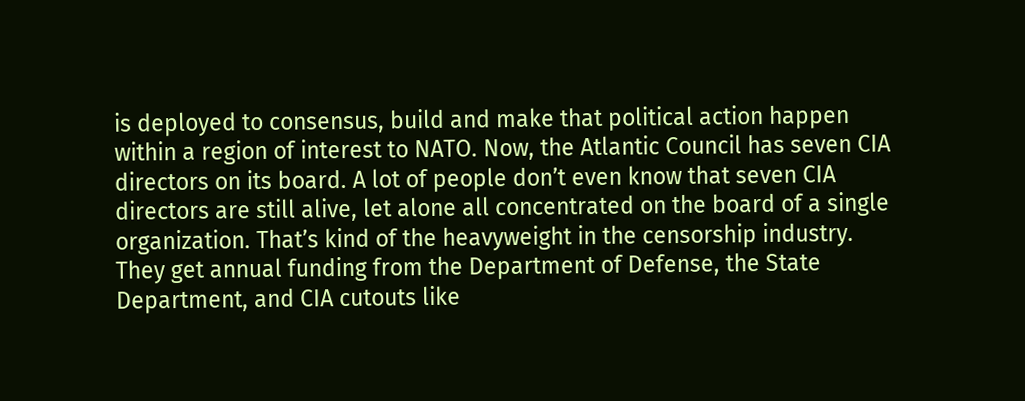is deployed to consensus, build and make that political action happen within a region of interest to NATO. Now, the Atlantic Council has seven CIA directors on its board. A lot of people don’t even know that seven CIA directors are still alive, let alone all concentrated on the board of a single organization. That’s kind of the heavyweight in the censorship industry. They get annual funding from the Department of Defense, the State Department, and CIA cutouts like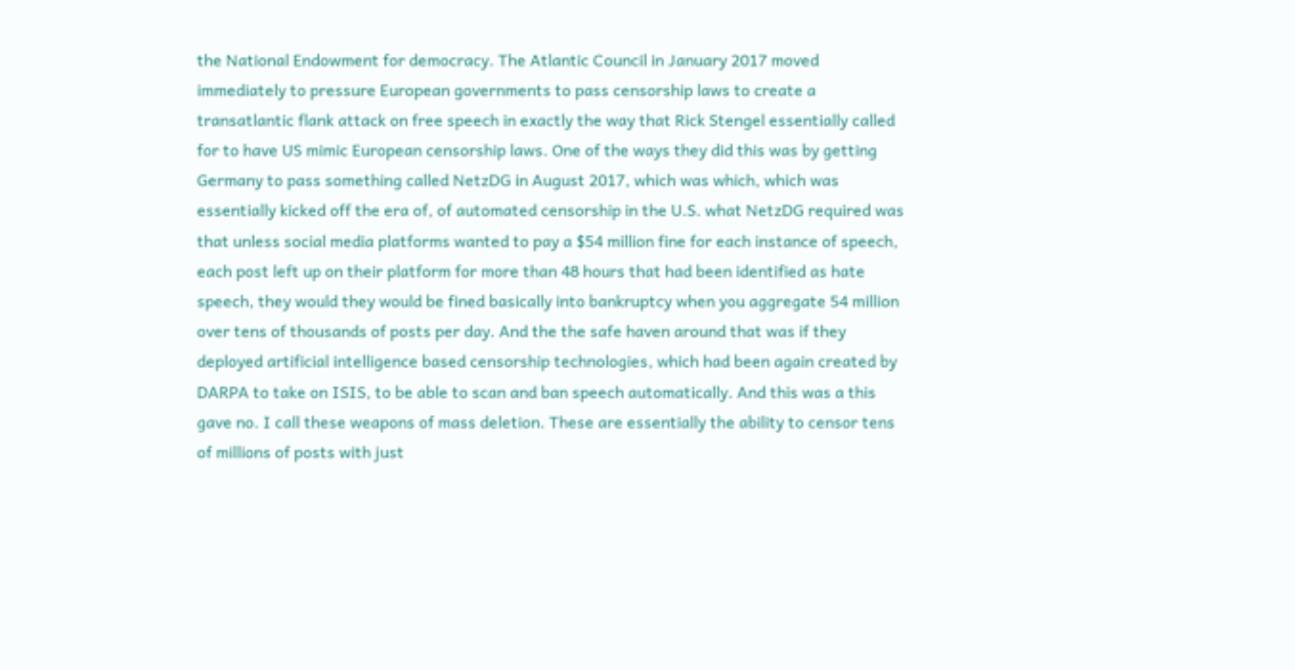the National Endowment for democracy. The Atlantic Council in January 2017 moved immediately to pressure European governments to pass censorship laws to create a transatlantic flank attack on free speech in exactly the way that Rick Stengel essentially called for to have US mimic European censorship laws. One of the ways they did this was by getting Germany to pass something called NetzDG in August 2017, which was which, which was essentially kicked off the era of, of automated censorship in the U.S. what NetzDG required was that unless social media platforms wanted to pay a $54 million fine for each instance of speech, each post left up on their platform for more than 48 hours that had been identified as hate speech, they would they would be fined basically into bankruptcy when you aggregate 54 million over tens of thousands of posts per day. And the the safe haven around that was if they deployed artificial intelligence based censorship technologies, which had been again created by DARPA to take on ISIS, to be able to scan and ban speech automatically. And this was a this gave no. I call these weapons of mass deletion. These are essentially the ability to censor tens of millions of posts with just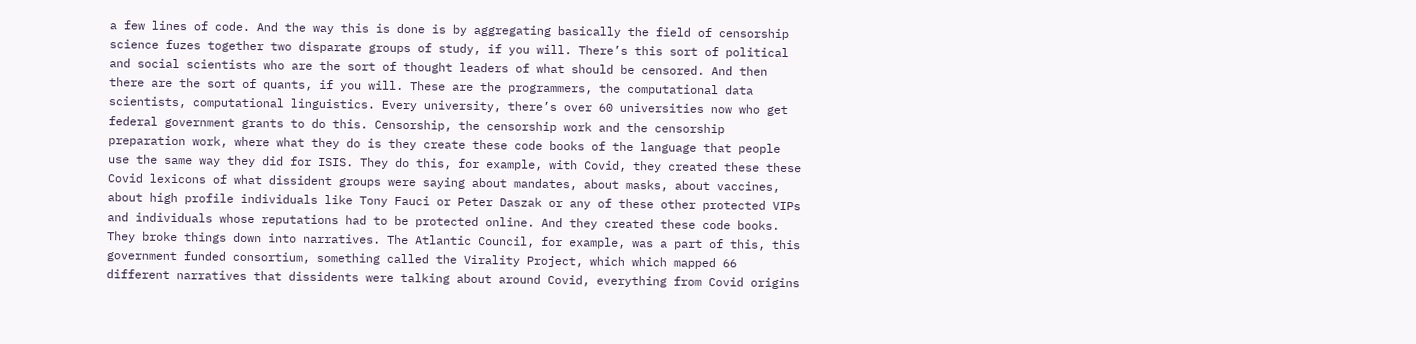a few lines of code. And the way this is done is by aggregating basically the field of censorship science fuzes together two disparate groups of study, if you will. There’s this sort of political and social scientists who are the sort of thought leaders of what should be censored. And then there are the sort of quants, if you will. These are the programmers, the computational data scientists, computational linguistics. Every university, there’s over 60 universities now who get federal government grants to do this. Censorship, the censorship work and the censorship preparation work, where what they do is they create these code books of the language that people use the same way they did for ISIS. They do this, for example, with Covid, they created these these Covid lexicons of what dissident groups were saying about mandates, about masks, about vaccines, about high profile individuals like Tony Fauci or Peter Daszak or any of these other protected VIPs and individuals whose reputations had to be protected online. And they created these code books. They broke things down into narratives. The Atlantic Council, for example, was a part of this, this government funded consortium, something called the Virality Project, which which mapped 66 different narratives that dissidents were talking about around Covid, everything from Covid origins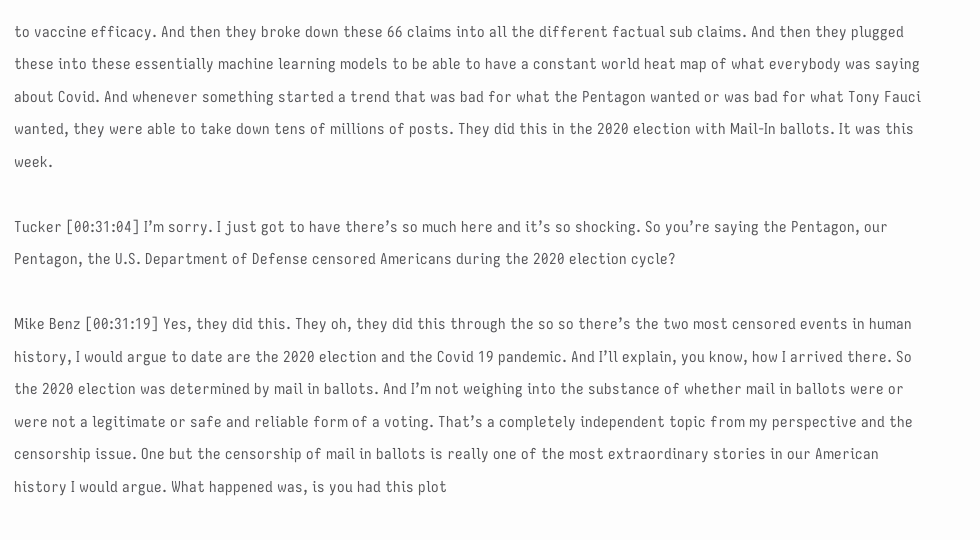to vaccine efficacy. And then they broke down these 66 claims into all the different factual sub claims. And then they plugged these into these essentially machine learning models to be able to have a constant world heat map of what everybody was saying about Covid. And whenever something started a trend that was bad for what the Pentagon wanted or was bad for what Tony Fauci wanted, they were able to take down tens of millions of posts. They did this in the 2020 election with Mail-In ballots. It was this week.

Tucker [00:31:04] I’m sorry. I just got to have there’s so much here and it’s so shocking. So you’re saying the Pentagon, our Pentagon, the U.S. Department of Defense censored Americans during the 2020 election cycle?

Mike Benz [00:31:19] Yes, they did this. They oh, they did this through the so so there’s the two most censored events in human history, I would argue to date are the 2020 election and the Covid 19 pandemic. And I’ll explain, you know, how I arrived there. So the 2020 election was determined by mail in ballots. And I’m not weighing into the substance of whether mail in ballots were or were not a legitimate or safe and reliable form of a voting. That’s a completely independent topic from my perspective and the censorship issue. One but the censorship of mail in ballots is really one of the most extraordinary stories in our American history I would argue. What happened was, is you had this plot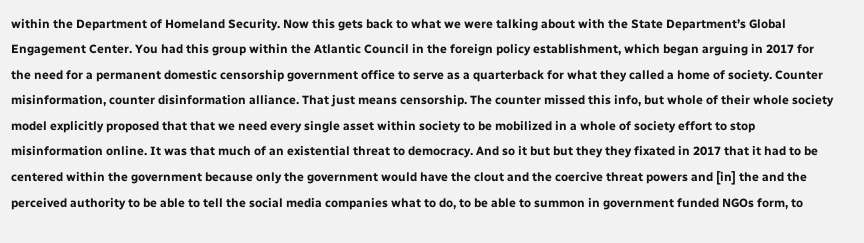within the Department of Homeland Security. Now this gets back to what we were talking about with the State Department’s Global Engagement Center. You had this group within the Atlantic Council in the foreign policy establishment, which began arguing in 2017 for the need for a permanent domestic censorship government office to serve as a quarterback for what they called a home of society. Counter misinformation, counter disinformation alliance. That just means censorship. The counter missed this info, but whole of their whole society model explicitly proposed that that we need every single asset within society to be mobilized in a whole of society effort to stop misinformation online. It was that much of an existential threat to democracy. And so it but but they they fixated in 2017 that it had to be centered within the government because only the government would have the clout and the coercive threat powers and [in] the and the perceived authority to be able to tell the social media companies what to do, to be able to summon in government funded NGOs form, to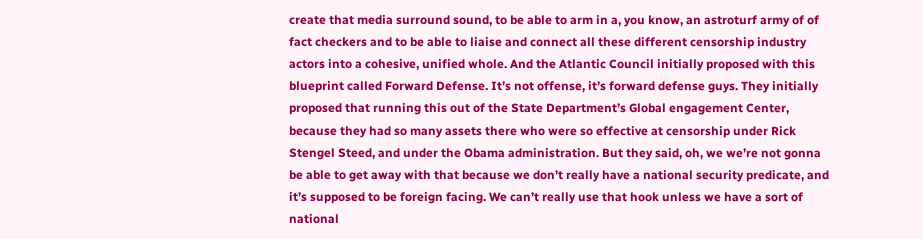create that media surround sound, to be able to arm in a, you know, an astroturf army of of fact checkers and to be able to liaise and connect all these different censorship industry actors into a cohesive, unified whole. And the Atlantic Council initially proposed with this blueprint called Forward Defense. It’s not offense, it’s forward defense guys. They initially proposed that running this out of the State Department’s Global engagement Center, because they had so many assets there who were so effective at censorship under Rick Stengel Steed, and under the Obama administration. But they said, oh, we we’re not gonna be able to get away with that because we don’t really have a national security predicate, and it’s supposed to be foreign facing. We can’t really use that hook unless we have a sort of national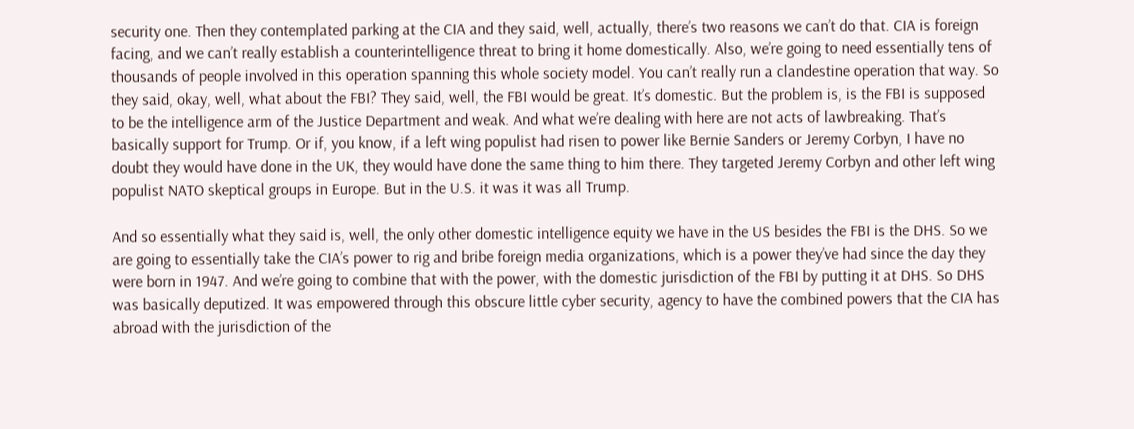security one. Then they contemplated parking at the CIA and they said, well, actually, there’s two reasons we can’t do that. CIA is foreign facing, and we can’t really establish a counterintelligence threat to bring it home domestically. Also, we’re going to need essentially tens of thousands of people involved in this operation spanning this whole society model. You can’t really run a clandestine operation that way. So they said, okay, well, what about the FBI? They said, well, the FBI would be great. It’s domestic. But the problem is, is the FBI is supposed to be the intelligence arm of the Justice Department and weak. And what we’re dealing with here are not acts of lawbreaking. That’s basically support for Trump. Or if, you know, if a left wing populist had risen to power like Bernie Sanders or Jeremy Corbyn, I have no doubt they would have done in the UK, they would have done the same thing to him there. They targeted Jeremy Corbyn and other left wing populist NATO skeptical groups in Europe. But in the U.S. it was it was all Trump.

And so essentially what they said is, well, the only other domestic intelligence equity we have in the US besides the FBI is the DHS. So we are going to essentially take the CIA’s power to rig and bribe foreign media organizations, which is a power they’ve had since the day they were born in 1947. And we’re going to combine that with the power, with the domestic jurisdiction of the FBI by putting it at DHS. So DHS was basically deputized. It was empowered through this obscure little cyber security, agency to have the combined powers that the CIA has abroad with the jurisdiction of the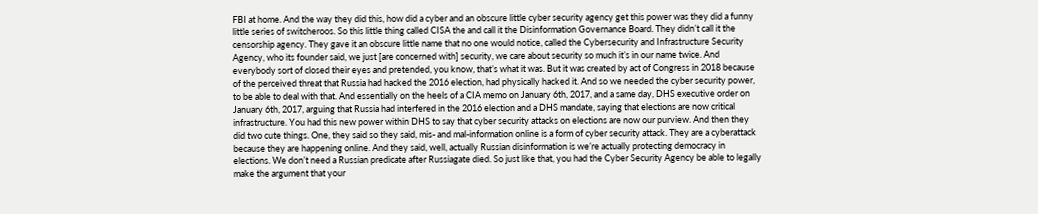FBI at home. And the way they did this, how did a cyber and an obscure little cyber security agency get this power was they did a funny little series of switcheroos. So this little thing called CISA the and call it the Disinformation Governance Board. They didn’t call it the censorship agency. They gave it an obscure little name that no one would notice, called the Cybersecurity and Infrastructure Security Agency, who its founder said, we just [are concerned with] security, we care about security so much it’s in our name twice. And everybody sort of closed their eyes and pretended, you know, that’s what it was. But it was created by act of Congress in 2018 because of the perceived threat that Russia had hacked the 2016 election, had physically hacked it. And so we needed the cyber security power, to be able to deal with that. And essentially on the heels of a CIA memo on January 6th, 2017, and a same day, DHS executive order on January 6th, 2017, arguing that Russia had interfered in the 2016 election and a DHS mandate, saying that elections are now critical infrastructure. You had this new power within DHS to say that cyber security attacks on elections are now our purview. And then they did two cute things. One, they said so they said, mis- and mal-information online is a form of cyber security attack. They are a cyberattack because they are happening online. And they said, well, actually Russian disinformation is we’re actually protecting democracy in elections. We don’t need a Russian predicate after Russiagate died. So just like that, you had the Cyber Security Agency be able to legally make the argument that your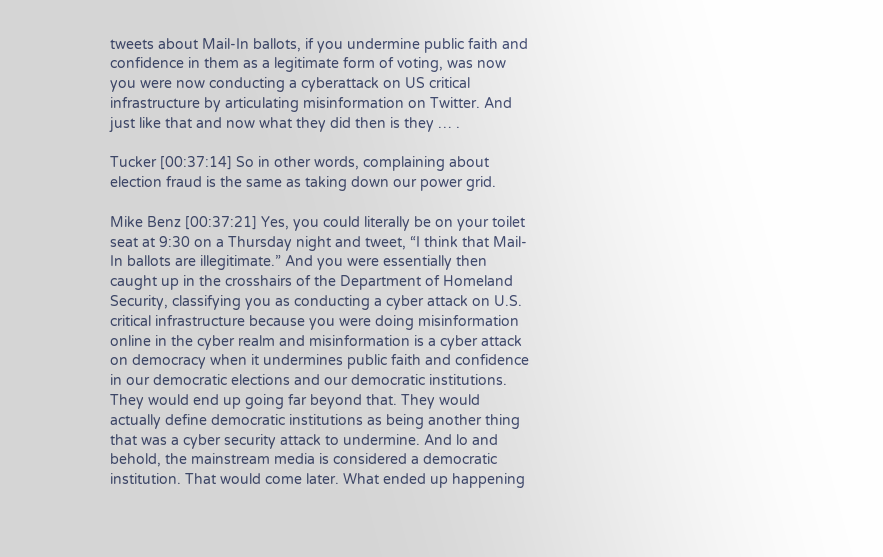tweets about Mail-In ballots, if you undermine public faith and confidence in them as a legitimate form of voting, was now you were now conducting a cyberattack on US critical infrastructure by articulating misinformation on Twitter. And just like that and now what they did then is they … .

Tucker [00:37:14] So in other words, complaining about election fraud is the same as taking down our power grid.

Mike Benz [00:37:21] Yes, you could literally be on your toilet seat at 9:30 on a Thursday night and tweet, “I think that Mail-In ballots are illegitimate.” And you were essentially then caught up in the crosshairs of the Department of Homeland Security, classifying you as conducting a cyber attack on U.S. critical infrastructure because you were doing misinformation online in the cyber realm and misinformation is a cyber attack on democracy when it undermines public faith and confidence in our democratic elections and our democratic institutions. They would end up going far beyond that. They would actually define democratic institutions as being another thing that was a cyber security attack to undermine. And lo and behold, the mainstream media is considered a democratic institution. That would come later. What ended up happening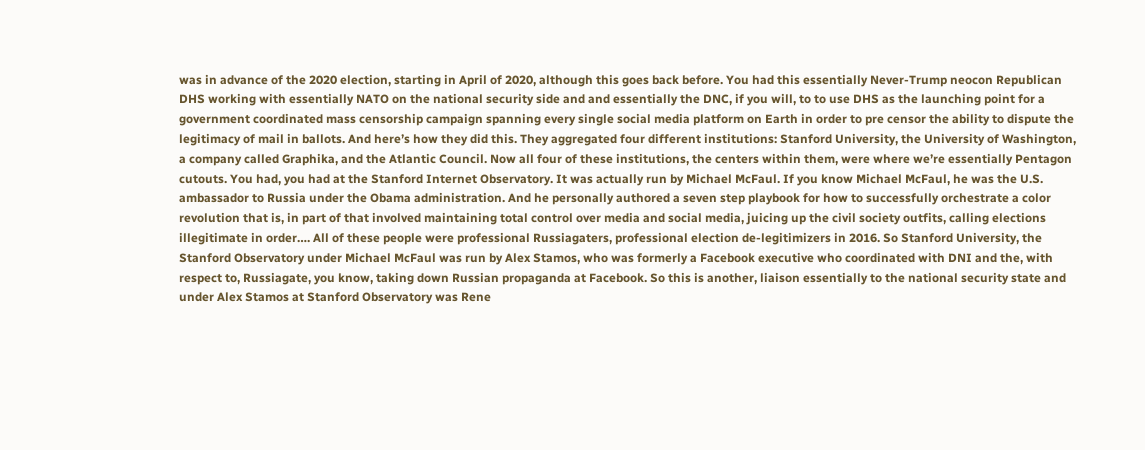was in advance of the 2020 election, starting in April of 2020, although this goes back before. You had this essentially Never-Trump neocon Republican DHS working with essentially NATO on the national security side and and essentially the DNC, if you will, to to use DHS as the launching point for a government coordinated mass censorship campaign spanning every single social media platform on Earth in order to pre censor the ability to dispute the legitimacy of mail in ballots. And here’s how they did this. They aggregated four different institutions: Stanford University, the University of Washington, a company called Graphika, and the Atlantic Council. Now all four of these institutions, the centers within them, were where we’re essentially Pentagon cutouts. You had, you had at the Stanford Internet Observatory. It was actually run by Michael McFaul. If you know Michael McFaul, he was the U.S. ambassador to Russia under the Obama administration. And he personally authored a seven step playbook for how to successfully orchestrate a color revolution that is, in part of that involved maintaining total control over media and social media, juicing up the civil society outfits, calling elections illegitimate in order…. All of these people were professional Russiagaters, professional election de-legitimizers in 2016. So Stanford University, the Stanford Observatory under Michael McFaul was run by Alex Stamos, who was formerly a Facebook executive who coordinated with DNI and the, with respect to, Russiagate, you know, taking down Russian propaganda at Facebook. So this is another, liaison essentially to the national security state and under Alex Stamos at Stanford Observatory was Rene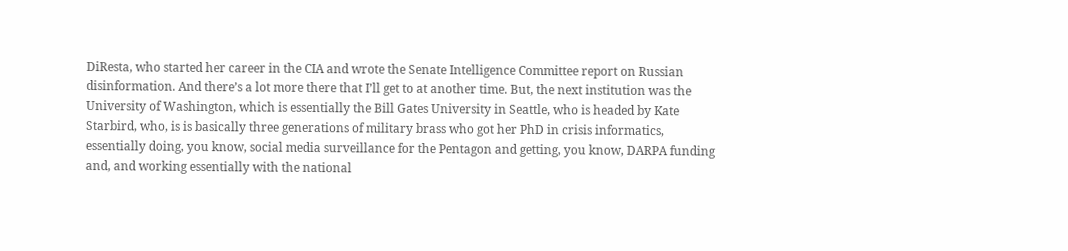DiResta, who started her career in the CIA and wrote the Senate Intelligence Committee report on Russian disinformation. And there’s a lot more there that I’ll get to at another time. But, the next institution was the University of Washington, which is essentially the Bill Gates University in Seattle, who is headed by Kate Starbird, who, is is basically three generations of military brass who got her PhD in crisis informatics, essentially doing, you know, social media surveillance for the Pentagon and getting, you know, DARPA funding and, and working essentially with the national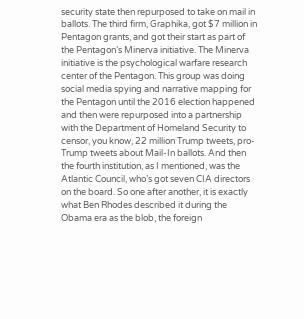security state then repurposed to take on mail in ballots. The third firm, Graphika, got $7 million in Pentagon grants, and got their start as part of the Pentagon’s Minerva initiative. The Minerva initiative is the psychological warfare research center of the Pentagon. This group was doing social media spying and narrative mapping for the Pentagon until the 2016 election happened and then were repurposed into a partnership with the Department of Homeland Security to censor, you know, 22 million Trump tweets, pro-Trump tweets about Mail-In ballots. And then the fourth institution, as I mentioned, was the Atlantic Council, who’s got seven CIA directors on the board. So one after another, it is exactly what Ben Rhodes described it during the Obama era as the blob, the foreign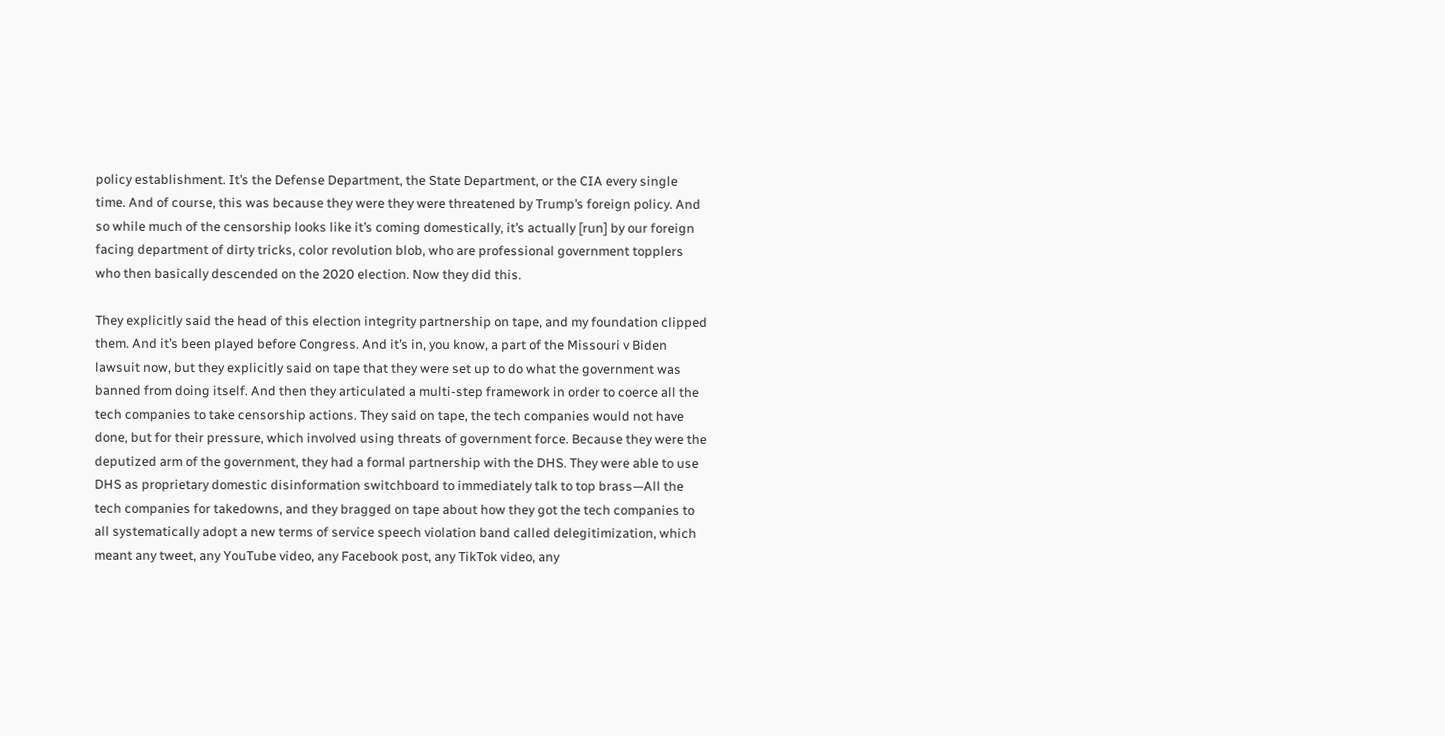policy establishment. It’s the Defense Department, the State Department, or the CIA every single time. And of course, this was because they were they were threatened by Trump’s foreign policy. And so while much of the censorship looks like it’s coming domestically, it’s actually [run] by our foreign facing department of dirty tricks, color revolution blob, who are professional government topplers who then basically descended on the 2020 election. Now they did this.

They explicitly said the head of this election integrity partnership on tape, and my foundation clipped them. And it’s been played before Congress. And it’s in, you know, a part of the Missouri v Biden lawsuit now, but they explicitly said on tape that they were set up to do what the government was banned from doing itself. And then they articulated a multi-step framework in order to coerce all the tech companies to take censorship actions. They said on tape, the tech companies would not have done, but for their pressure, which involved using threats of government force. Because they were the deputized arm of the government, they had a formal partnership with the DHS. They were able to use DHS as proprietary domestic disinformation switchboard to immediately talk to top brass—All the tech companies for takedowns, and they bragged on tape about how they got the tech companies to all systematically adopt a new terms of service speech violation band called delegitimization, which meant any tweet, any YouTube video, any Facebook post, any TikTok video, any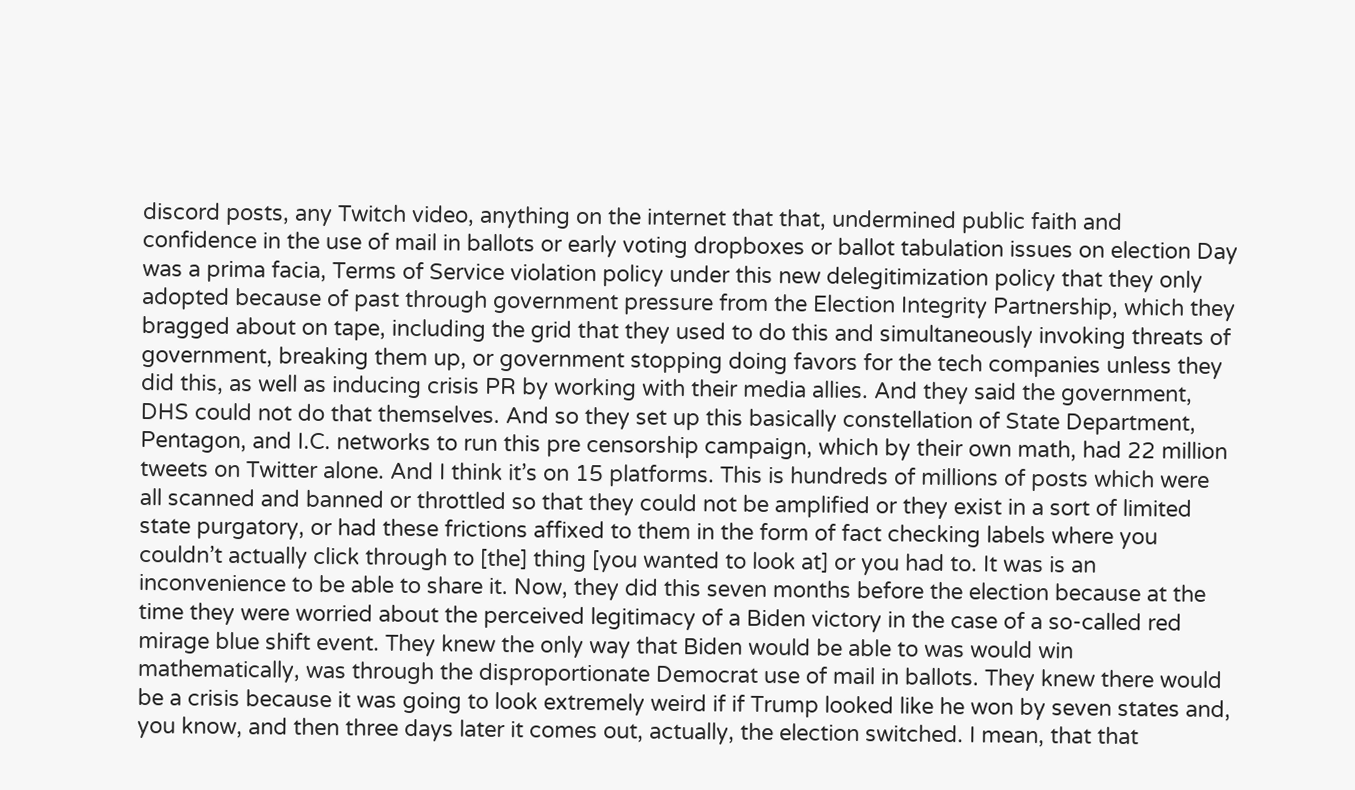discord posts, any Twitch video, anything on the internet that that, undermined public faith and confidence in the use of mail in ballots or early voting dropboxes or ballot tabulation issues on election Day was a prima facia, Terms of Service violation policy under this new delegitimization policy that they only adopted because of past through government pressure from the Election Integrity Partnership, which they bragged about on tape, including the grid that they used to do this and simultaneously invoking threats of government, breaking them up, or government stopping doing favors for the tech companies unless they did this, as well as inducing crisis PR by working with their media allies. And they said the government, DHS could not do that themselves. And so they set up this basically constellation of State Department, Pentagon, and I.C. networks to run this pre censorship campaign, which by their own math, had 22 million tweets on Twitter alone. And I think it’s on 15 platforms. This is hundreds of millions of posts which were all scanned and banned or throttled so that they could not be amplified or they exist in a sort of limited state purgatory, or had these frictions affixed to them in the form of fact checking labels where you couldn’t actually click through to [the] thing [you wanted to look at] or you had to. It was is an inconvenience to be able to share it. Now, they did this seven months before the election because at the time they were worried about the perceived legitimacy of a Biden victory in the case of a so-called red mirage blue shift event. They knew the only way that Biden would be able to was would win mathematically, was through the disproportionate Democrat use of mail in ballots. They knew there would be a crisis because it was going to look extremely weird if if Trump looked like he won by seven states and, you know, and then three days later it comes out, actually, the election switched. I mean, that that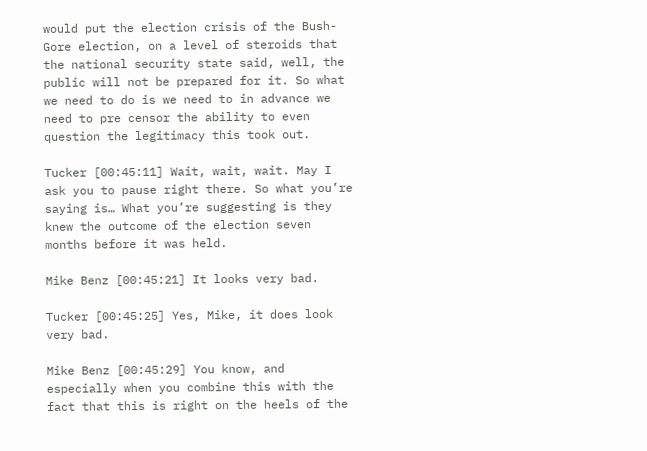would put the election crisis of the Bush-Gore election, on a level of steroids that the national security state said, well, the public will not be prepared for it. So what we need to do is we need to in advance we need to pre censor the ability to even question the legitimacy this took out.

Tucker [00:45:11] Wait, wait, wait. May I ask you to pause right there. So what you’re saying is… What you’re suggesting is they knew the outcome of the election seven months before it was held.

Mike Benz [00:45:21] It looks very bad.

Tucker [00:45:25] Yes, Mike, it does look very bad.

Mike Benz [00:45:29] You know, and especially when you combine this with the fact that this is right on the heels of the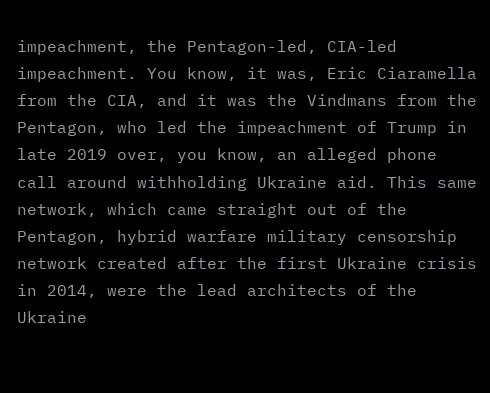impeachment, the Pentagon-led, CIA-led impeachment. You know, it was, Eric Ciaramella from the CIA, and it was the Vindmans from the Pentagon, who led the impeachment of Trump in late 2019 over, you know, an alleged phone call around withholding Ukraine aid. This same network, which came straight out of the Pentagon, hybrid warfare military censorship network created after the first Ukraine crisis in 2014, were the lead architects of the Ukraine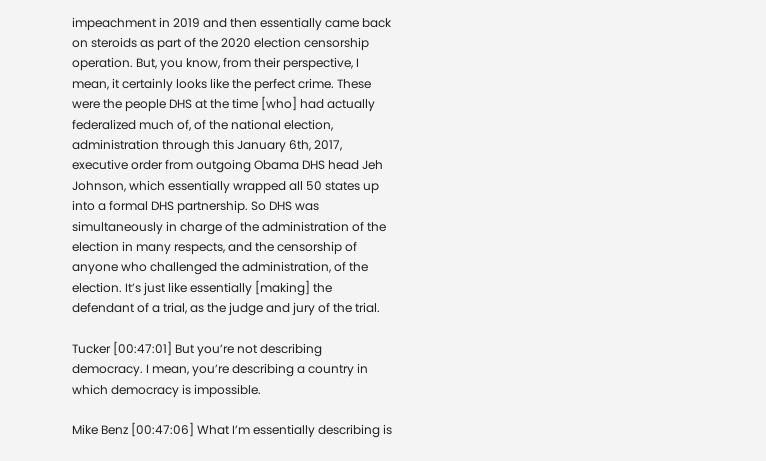impeachment in 2019 and then essentially came back on steroids as part of the 2020 election censorship operation. But, you know, from their perspective, I mean, it certainly looks like the perfect crime. These were the people DHS at the time [who] had actually federalized much of, of the national election, administration through this January 6th, 2017, executive order from outgoing Obama DHS head Jeh Johnson, which essentially wrapped all 50 states up into a formal DHS partnership. So DHS was simultaneously in charge of the administration of the election in many respects, and the censorship of anyone who challenged the administration, of the election. It’s just like essentially [making] the defendant of a trial, as the judge and jury of the trial.

Tucker [00:47:01] But you’re not describing democracy. I mean, you’re describing a country in which democracy is impossible.

Mike Benz [00:47:06] What I’m essentially describing is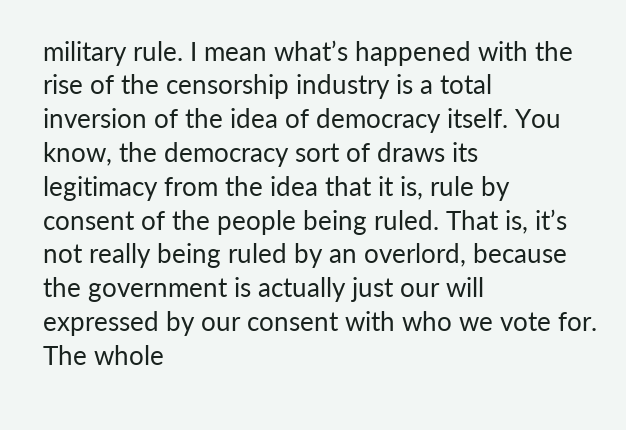military rule. I mean what’s happened with the rise of the censorship industry is a total inversion of the idea of democracy itself. You know, the democracy sort of draws its legitimacy from the idea that it is, rule by consent of the people being ruled. That is, it’s not really being ruled by an overlord, because the government is actually just our will expressed by our consent with who we vote for. The whole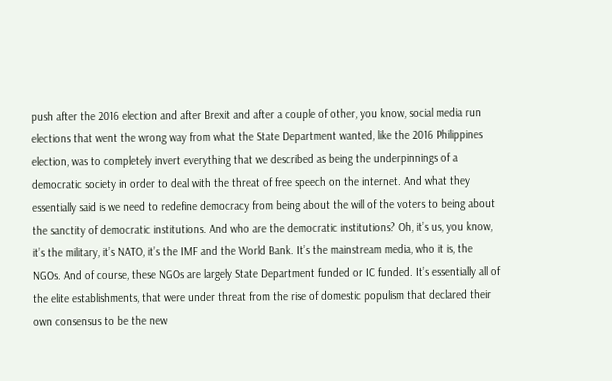push after the 2016 election and after Brexit and after a couple of other, you know, social media run elections that went the wrong way from what the State Department wanted, like the 2016 Philippines election, was to completely invert everything that we described as being the underpinnings of a democratic society in order to deal with the threat of free speech on the internet. And what they essentially said is we need to redefine democracy from being about the will of the voters to being about the sanctity of democratic institutions. And who are the democratic institutions? Oh, it’s us, you know, it’s the military, it’s NATO, it’s the IMF and the World Bank. It’s the mainstream media, who it is, the NGOs. And of course, these NGOs are largely State Department funded or IC funded. It’s essentially all of the elite establishments, that were under threat from the rise of domestic populism that declared their own consensus to be the new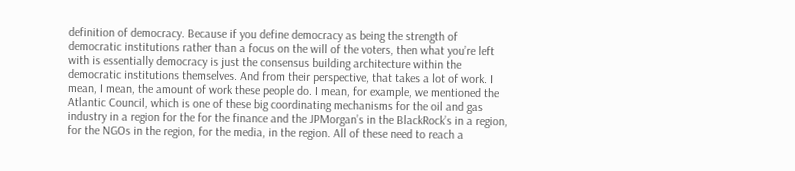definition of democracy. Because if you define democracy as being the strength of democratic institutions rather than a focus on the will of the voters, then what you’re left with is essentially democracy is just the consensus building architecture within the democratic institutions themselves. And from their perspective, that takes a lot of work. I mean, I mean, the amount of work these people do. I mean, for example, we mentioned the Atlantic Council, which is one of these big coordinating mechanisms for the oil and gas industry in a region for the for the finance and the JPMorgan’s in the BlackRock’s in a region, for the NGOs in the region, for the media, in the region. All of these need to reach a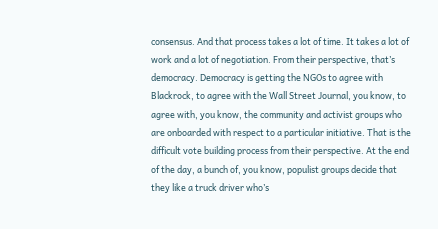consensus. And that process takes a lot of time. It takes a lot of work and a lot of negotiation. From their perspective, that’s democracy. Democracy is getting the NGOs to agree with Blackrock, to agree with the Wall Street Journal, you know, to agree with, you know, the community and activist groups who are onboarded with respect to a particular initiative. That is the difficult vote building process from their perspective. At the end of the day, a bunch of, you know, populist groups decide that they like a truck driver who’s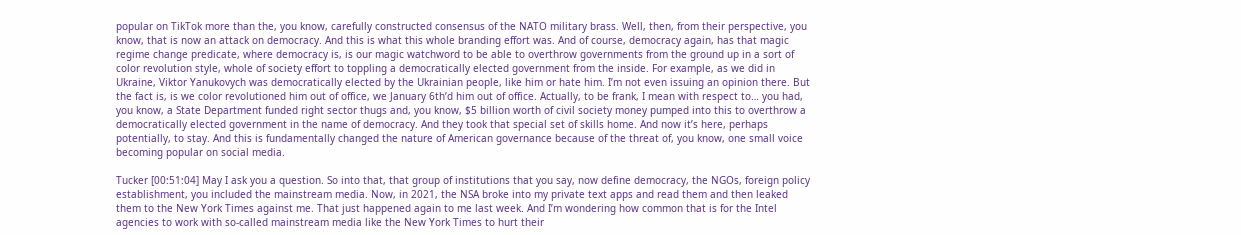popular on TikTok more than the, you know, carefully constructed consensus of the NATO military brass. Well, then, from their perspective, you know, that is now an attack on democracy. And this is what this whole branding effort was. And of course, democracy again, has that magic regime change predicate, where democracy is, is our magic watchword to be able to overthrow governments from the ground up in a sort of color revolution style, whole of society effort to toppling a democratically elected government from the inside. For example, as we did in Ukraine, Viktor Yanukovych was democratically elected by the Ukrainian people, like him or hate him. I’m not even issuing an opinion there. But the fact is, is we color revolutioned him out of office, we January 6th’d him out of office. Actually, to be frank, I mean with respect to… you had, you know, a State Department funded right sector thugs and, you know, $5 billion worth of civil society money pumped into this to overthrow a democratically elected government in the name of democracy. And they took that special set of skills home. And now it’s here, perhaps potentially, to stay. And this is fundamentally changed the nature of American governance because of the threat of, you know, one small voice becoming popular on social media.

Tucker [00:51:04] May I ask you a question. So into that, that group of institutions that you say, now define democracy, the NGOs, foreign policy establishment, you included the mainstream media. Now, in 2021, the NSA broke into my private text apps and read them and then leaked them to the New York Times against me. That just happened again to me last week. And I’m wondering how common that is for the Intel agencies to work with so-called mainstream media like the New York Times to hurt their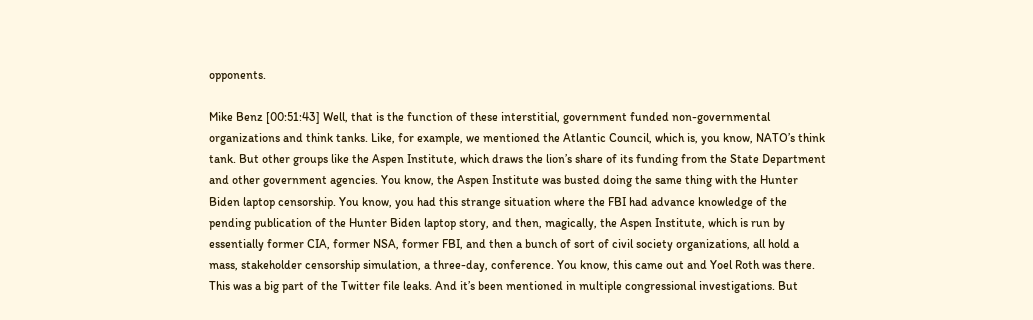opponents.

Mike Benz [00:51:43] Well, that is the function of these interstitial, government funded non-governmental organizations and think tanks. Like, for example, we mentioned the Atlantic Council, which is, you know, NATO’s think tank. But other groups like the Aspen Institute, which draws the lion’s share of its funding from the State Department and other government agencies. You know, the Aspen Institute was busted doing the same thing with the Hunter Biden laptop censorship. You know, you had this strange situation where the FBI had advance knowledge of the pending publication of the Hunter Biden laptop story, and then, magically, the Aspen Institute, which is run by essentially former CIA, former NSA, former FBI, and then a bunch of sort of civil society organizations, all hold a mass, stakeholder censorship simulation, a three-day, conference. You know, this came out and Yoel Roth was there. This was a big part of the Twitter file leaks. And it’s been mentioned in multiple congressional investigations. But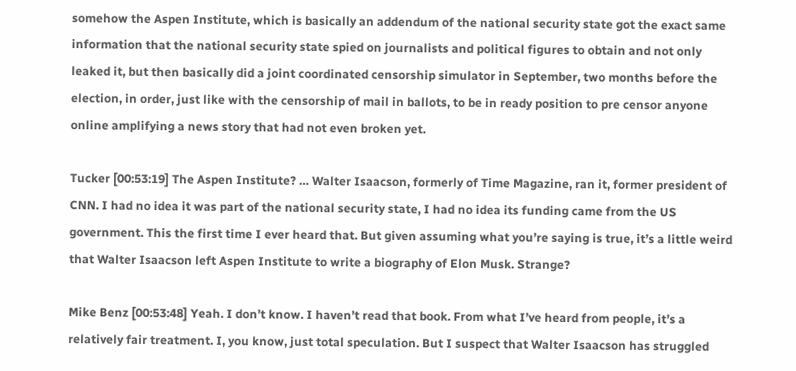somehow the Aspen Institute, which is basically an addendum of the national security state got the exact same information that the national security state spied on journalists and political figures to obtain and not only leaked it, but then basically did a joint coordinated censorship simulator in September, two months before the election, in order, just like with the censorship of mail in ballots, to be in ready position to pre censor anyone online amplifying a news story that had not even broken yet.

Tucker [00:53:19] The Aspen Institute? … Walter Isaacson, formerly of Time Magazine, ran it, former president of CNN. I had no idea it was part of the national security state, I had no idea its funding came from the US government. This the first time I ever heard that. But given assuming what you’re saying is true, it’s a little weird that Walter Isaacson left Aspen Institute to write a biography of Elon Musk. Strange?

Mike Benz [00:53:48] Yeah. I don’t know. I haven’t read that book. From what I’ve heard from people, it’s a relatively fair treatment. I, you know, just total speculation. But I suspect that Walter Isaacson has struggled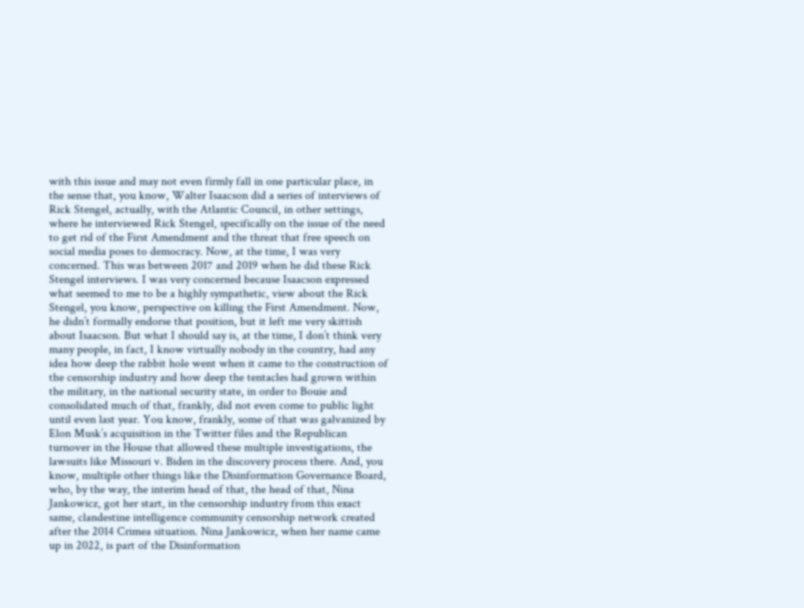with this issue and may not even firmly fall in one particular place, in the sense that, you know, Walter Isaacson did a series of interviews of Rick Stengel, actually, with the Atlantic Council, in other settings, where he interviewed Rick Stengel, specifically on the issue of the need to get rid of the First Amendment and the threat that free speech on social media poses to democracy. Now, at the time, I was very concerned. This was between 2017 and 2019 when he did these Rick Stengel interviews. I was very concerned because Isaacson expressed what seemed to me to be a highly sympathetic, view about the Rick Stengel, you know, perspective on killing the First Amendment. Now, he didn’t formally endorse that position, but it left me very skittish about Isaacson. But what I should say is, at the time, I don’t think very many people, in fact, I know virtually nobody in the country, had any idea how deep the rabbit hole went when it came to the construction of the censorship industry and how deep the tentacles had grown within the military, in the national security state, in order to Bouie and consolidated much of that, frankly, did not even come to public light until even last year. You know, frankly, some of that was galvanized by Elon Musk’s acquisition in the Twitter files and the Republican turnover in the House that allowed these multiple investigations, the lawsuits like Missouri v. Biden in the discovery process there. And, you know, multiple other things like the Disinformation Governance Board, who, by the way, the interim head of that, the head of that, Nina Jankowicz, got her start, in the censorship industry from this exact same, clandestine intelligence community censorship network created after the 2014 Crimea situation. Nina Jankowicz, when her name came up in 2022, is part of the Disinformation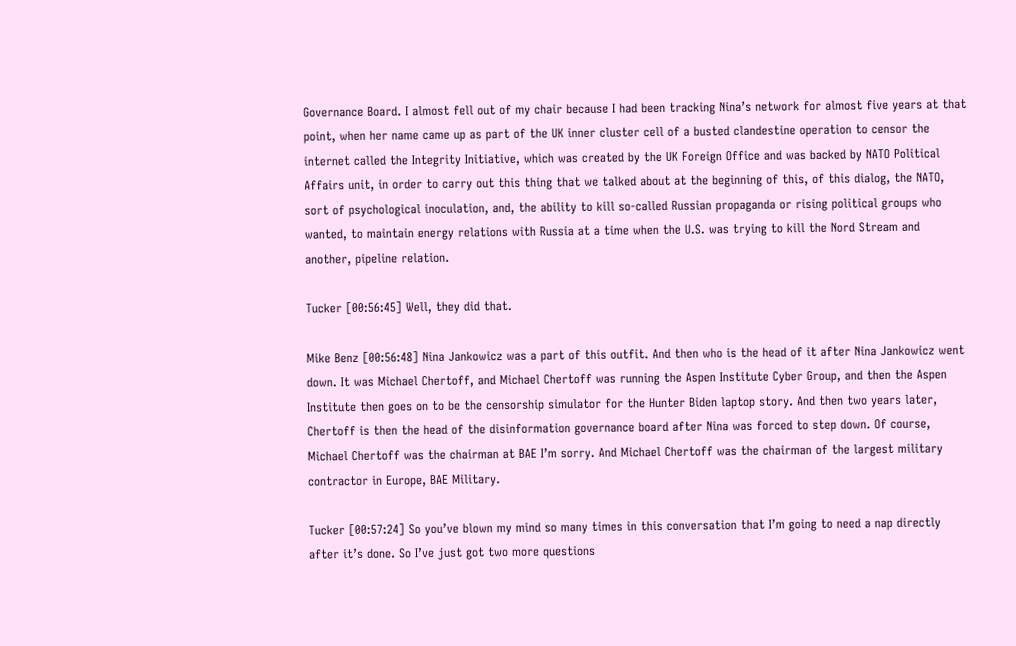Governance Board. I almost fell out of my chair because I had been tracking Nina’s network for almost five years at that point, when her name came up as part of the UK inner cluster cell of a busted clandestine operation to censor the internet called the Integrity Initiative, which was created by the UK Foreign Office and was backed by NATO Political Affairs unit, in order to carry out this thing that we talked about at the beginning of this, of this dialog, the NATO, sort of psychological inoculation, and, the ability to kill so-called Russian propaganda or rising political groups who wanted, to maintain energy relations with Russia at a time when the U.S. was trying to kill the Nord Stream and another, pipeline relation.

Tucker [00:56:45] Well, they did that.

Mike Benz [00:56:48] Nina Jankowicz was a part of this outfit. And then who is the head of it after Nina Jankowicz went down. It was Michael Chertoff, and Michael Chertoff was running the Aspen Institute Cyber Group, and then the Aspen Institute then goes on to be the censorship simulator for the Hunter Biden laptop story. And then two years later, Chertoff is then the head of the disinformation governance board after Nina was forced to step down. Of course, Michael Chertoff was the chairman at BAE I’m sorry. And Michael Chertoff was the chairman of the largest military contractor in Europe, BAE Military.

Tucker [00:57:24] So you’ve blown my mind so many times in this conversation that I’m going to need a nap directly after it’s done. So I’ve just got two more questions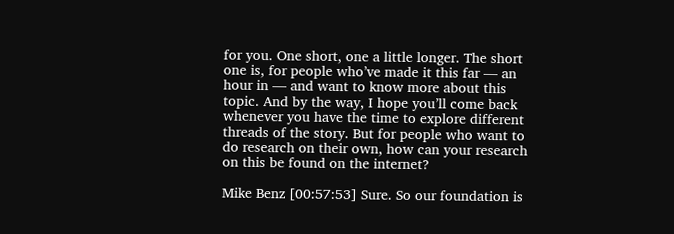for you. One short, one a little longer. The short one is, for people who’ve made it this far — an hour in — and want to know more about this topic. And by the way, I hope you’ll come back whenever you have the time to explore different threads of the story. But for people who want to do research on their own, how can your research on this be found on the internet?

Mike Benz [00:57:53] Sure. So our foundation is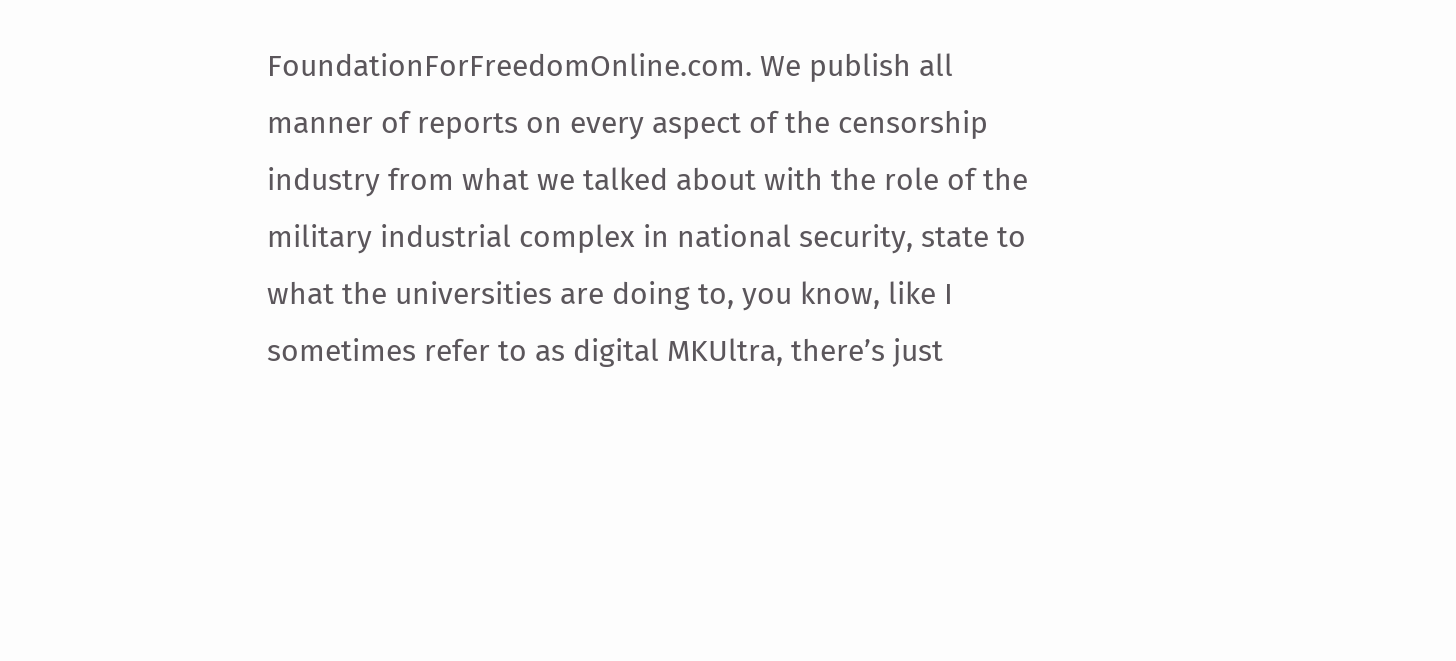FoundationForFreedomOnline.com. We publish all manner of reports on every aspect of the censorship industry from what we talked about with the role of the military industrial complex in national security, state to what the universities are doing to, you know, like I sometimes refer to as digital MKUltra, there’s just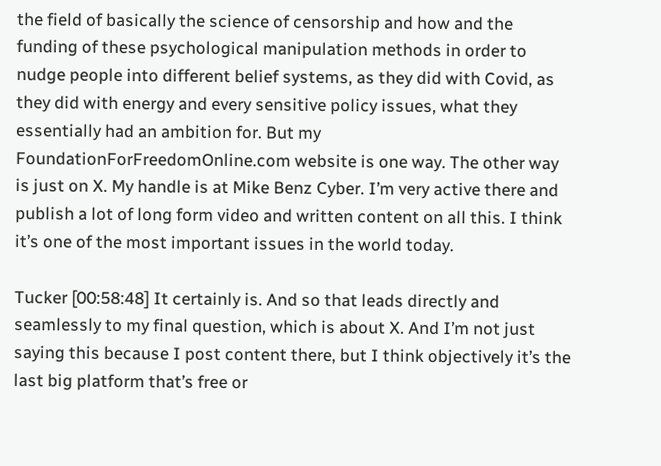the field of basically the science of censorship and how and the funding of these psychological manipulation methods in order to nudge people into different belief systems, as they did with Covid, as they did with energy and every sensitive policy issues, what they essentially had an ambition for. But my FoundationForFreedomOnline.com website is one way. The other way is just on X. My handle is at Mike Benz Cyber. I’m very active there and publish a lot of long form video and written content on all this. I think it’s one of the most important issues in the world today.

Tucker [00:58:48] It certainly is. And so that leads directly and seamlessly to my final question, which is about X. And I’m not just saying this because I post content there, but I think objectively it’s the last big platform that’s free or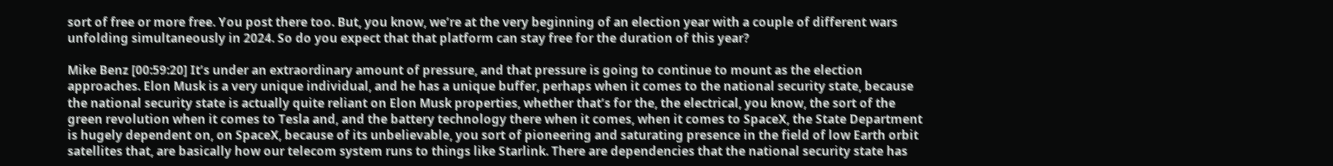sort of free or more free. You post there too. But, you know, we’re at the very beginning of an election year with a couple of different wars unfolding simultaneously in 2024. So do you expect that that platform can stay free for the duration of this year?

Mike Benz [00:59:20] It’s under an extraordinary amount of pressure, and that pressure is going to continue to mount as the election approaches. Elon Musk is a very unique individual, and he has a unique buffer, perhaps when it comes to the national security state, because the national security state is actually quite reliant on Elon Musk properties, whether that’s for the, the electrical, you know, the sort of the green revolution when it comes to Tesla and, and the battery technology there when it comes, when it comes to SpaceX, the State Department is hugely dependent on, on SpaceX, because of its unbelievable, you sort of pioneering and saturating presence in the field of low Earth orbit satellites that, are basically how our telecom system runs to things like Starlink. There are dependencies that the national security state has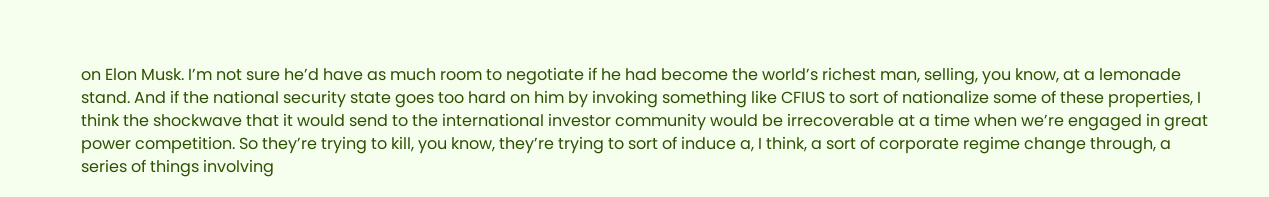on Elon Musk. I’m not sure he’d have as much room to negotiate if he had become the world’s richest man, selling, you know, at a lemonade stand. And if the national security state goes too hard on him by invoking something like CFIUS to sort of nationalize some of these properties, I think the shockwave that it would send to the international investor community would be irrecoverable at a time when we’re engaged in great power competition. So they’re trying to kill, you know, they’re trying to sort of induce a, I think, a sort of corporate regime change through, a series of things involving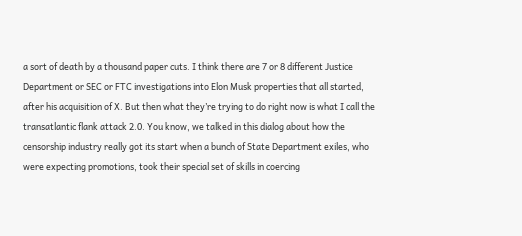a sort of death by a thousand paper cuts. I think there are 7 or 8 different Justice Department or SEC or FTC investigations into Elon Musk properties that all started, after his acquisition of X. But then what they’re trying to do right now is what I call the transatlantic flank attack 2.0. You know, we talked in this dialog about how the censorship industry really got its start when a bunch of State Department exiles, who were expecting promotions, took their special set of skills in coercing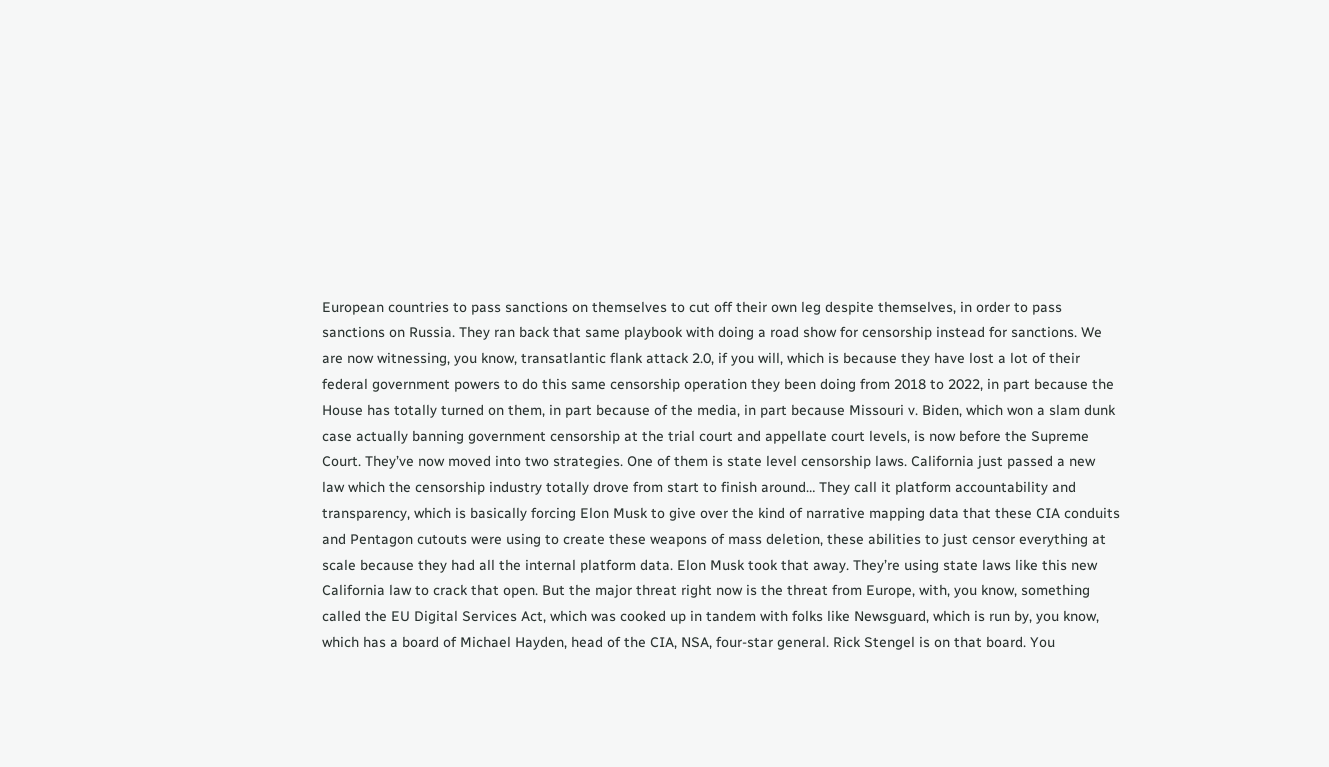European countries to pass sanctions on themselves to cut off their own leg despite themselves, in order to pass sanctions on Russia. They ran back that same playbook with doing a road show for censorship instead for sanctions. We are now witnessing, you know, transatlantic flank attack 2.0, if you will, which is because they have lost a lot of their federal government powers to do this same censorship operation they been doing from 2018 to 2022, in part because the House has totally turned on them, in part because of the media, in part because Missouri v. Biden, which won a slam dunk case actually banning government censorship at the trial court and appellate court levels, is now before the Supreme Court. They’ve now moved into two strategies. One of them is state level censorship laws. California just passed a new law which the censorship industry totally drove from start to finish around… They call it platform accountability and transparency, which is basically forcing Elon Musk to give over the kind of narrative mapping data that these CIA conduits and Pentagon cutouts were using to create these weapons of mass deletion, these abilities to just censor everything at scale because they had all the internal platform data. Elon Musk took that away. They’re using state laws like this new California law to crack that open. But the major threat right now is the threat from Europe, with, you know, something called the EU Digital Services Act, which was cooked up in tandem with folks like Newsguard, which is run by, you know, which has a board of Michael Hayden, head of the CIA, NSA, four-star general. Rick Stengel is on that board. You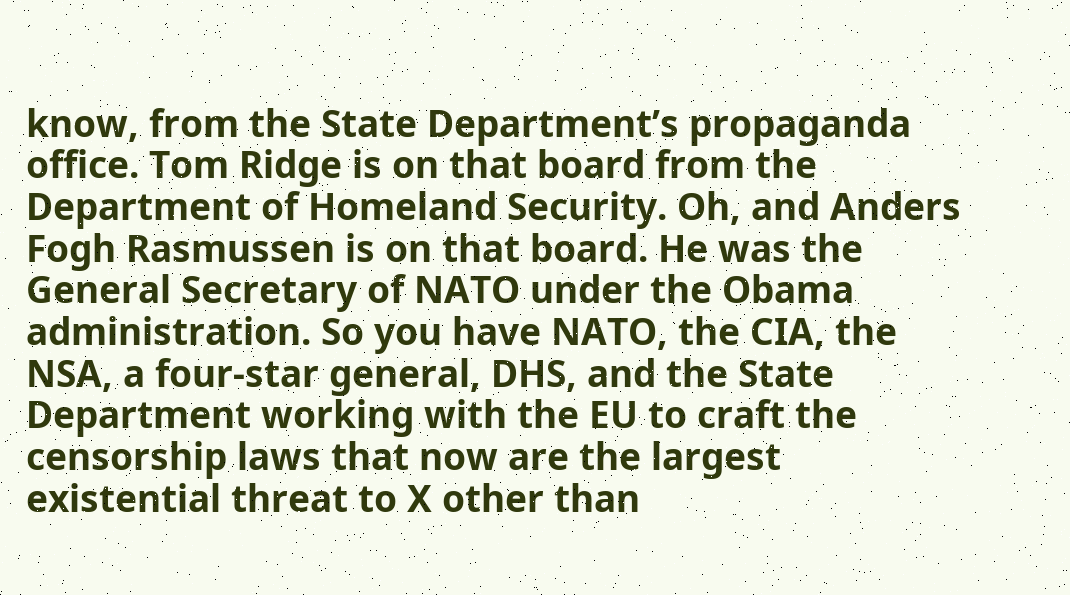know, from the State Department’s propaganda office. Tom Ridge is on that board from the Department of Homeland Security. Oh, and Anders Fogh Rasmussen is on that board. He was the General Secretary of NATO under the Obama administration. So you have NATO, the CIA, the NSA, a four-star general, DHS, and the State Department working with the EU to craft the censorship laws that now are the largest existential threat to X other than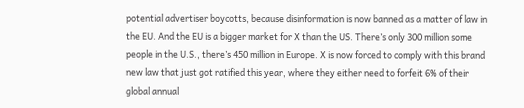potential advertiser boycotts, because disinformation is now banned as a matter of law in the EU. And the EU is a bigger market for X than the US. There’s only 300 million some people in the U.S., there’s 450 million in Europe. X is now forced to comply with this brand new law that just got ratified this year, where they either need to forfeit 6% of their global annual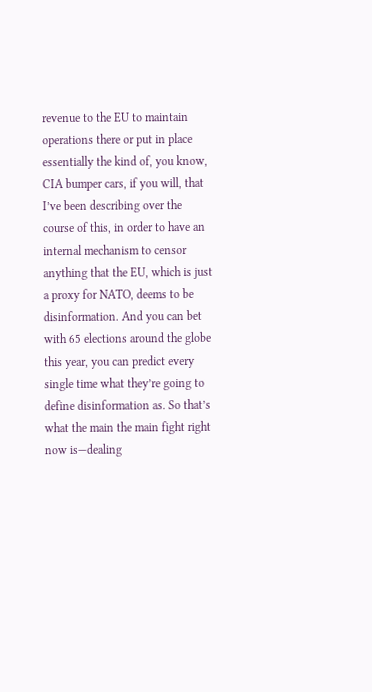revenue to the EU to maintain operations there or put in place essentially the kind of, you know, CIA bumper cars, if you will, that I’ve been describing over the course of this, in order to have an internal mechanism to censor anything that the EU, which is just a proxy for NATO, deems to be disinformation. And you can bet with 65 elections around the globe this year, you can predict every single time what they’re going to define disinformation as. So that’s what the main the main fight right now is—dealing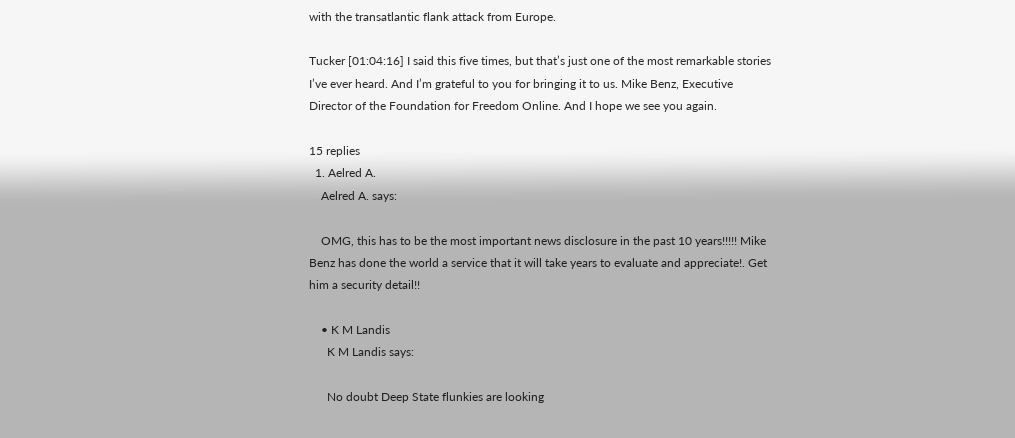with the transatlantic flank attack from Europe.

Tucker [01:04:16] I said this five times, but that’s just one of the most remarkable stories I’ve ever heard. And I’m grateful to you for bringing it to us. Mike Benz, Executive Director of the Foundation for Freedom Online. And I hope we see you again.

15 replies
  1. Aelred A.
    Aelred A. says:

    OMG, this has to be the most important news disclosure in the past 10 years!!!!! Mike Benz has done the world a service that it will take years to evaluate and appreciate!. Get him a security detail!!

    • K M Landis
      K M Landis says:

      No doubt Deep State flunkies are looking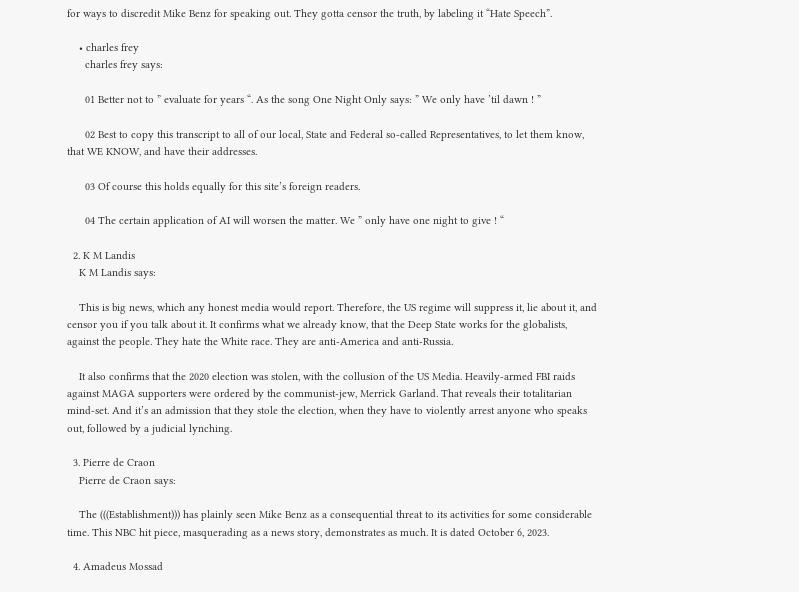for ways to discredit Mike Benz for speaking out. They gotta censor the truth, by labeling it “Hate Speech”.

    • charles frey
      charles frey says:

      01 Better not to ” evaluate for years “. As the song One Night Only says: ” We only have ’til dawn ! ”

      02 Best to copy this transcript to all of our local, State and Federal so-called Representatives, to let them know, that WE KNOW, and have their addresses.

      03 Of course this holds equally for this site’s foreign readers.

      04 The certain application of AI will worsen the matter. We ” only have one night to give ! “

  2. K M Landis
    K M Landis says:

    This is big news, which any honest media would report. Therefore, the US regime will suppress it, lie about it, and censor you if you talk about it. It confirms what we already know, that the Deep State works for the globalists, against the people. They hate the White race. They are anti-America and anti-Russia.

    It also confirms that the 2020 election was stolen, with the collusion of the US Media. Heavily-armed FBI raids against MAGA supporters were ordered by the communist-jew, Merrick Garland. That reveals their totalitarian mind-set. And it’s an admission that they stole the election, when they have to violently arrest anyone who speaks out, followed by a judicial lynching.

  3. Pierre de Craon
    Pierre de Craon says:

    The (((Establishment))) has plainly seen Mike Benz as a consequential threat to its activities for some considerable time. This NBC hit piece, masquerading as a news story, demonstrates as much. It is dated October 6, 2023.

  4. Amadeus Mossad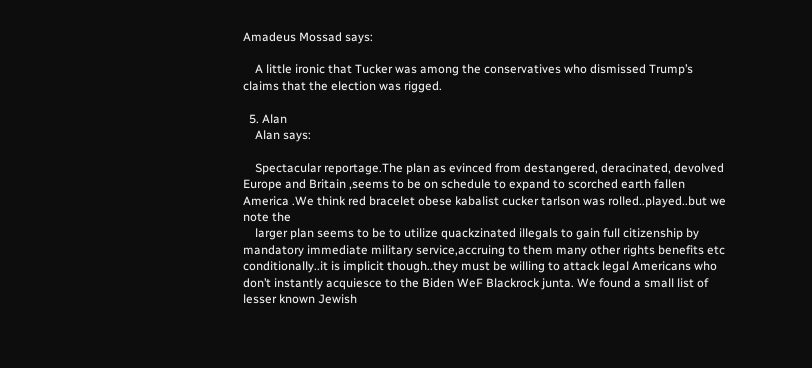Amadeus Mossad says:

    A little ironic that Tucker was among the conservatives who dismissed Trump’s claims that the election was rigged.

  5. Alan
    Alan says:

    Spectacular reportage.The plan as evinced from destangered, deracinated, devolved Europe and Britain ,seems to be on schedule to expand to scorched earth fallen America .We think red bracelet obese kabalist cucker tarlson was rolled..played..but we note the
    larger plan seems to be to utilize quackzinated illegals to gain full citizenship by mandatory immediate military service,accruing to them many other rights benefits etc conditionally..it is implicit though..they must be willing to attack legal Americans who don’t instantly acquiesce to the Biden WeF Blackrock junta. We found a small list of lesser known Jewish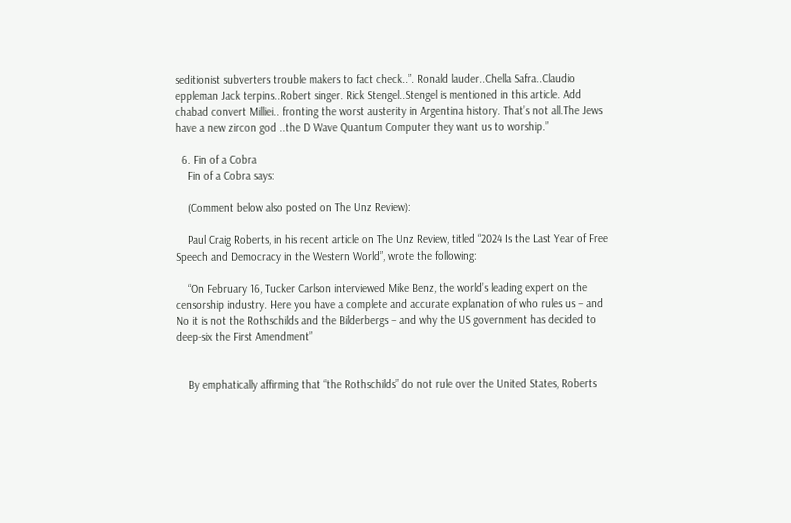seditionist subverters trouble makers to fact check..”. Ronald lauder..Chella Safra..Claudio eppleman Jack terpins..Robert singer. Rick Stengel..Stengel is mentioned in this article. Add chabad convert Milliei.. fronting the worst austerity in Argentina history. That’s not all.The Jews have a new zircon god ..the D Wave Quantum Computer they want us to worship.”

  6. Fin of a Cobra
    Fin of a Cobra says:

    (Comment below also posted on The Unz Review):

    Paul Craig Roberts, in his recent article on The Unz Review, titled “2024 Is the Last Year of Free Speech and Democracy in the Western World”, wrote the following:

    “On February 16, Tucker Carlson interviewed Mike Benz, the world’s leading expert on the censorship industry. Here you have a complete and accurate explanation of who rules us – and No it is not the Rothschilds and the Bilderbergs – and why the US government has decided to deep-six the First Amendment”


    By emphatically affirming that “the Rothschilds” do not rule over the United States, Roberts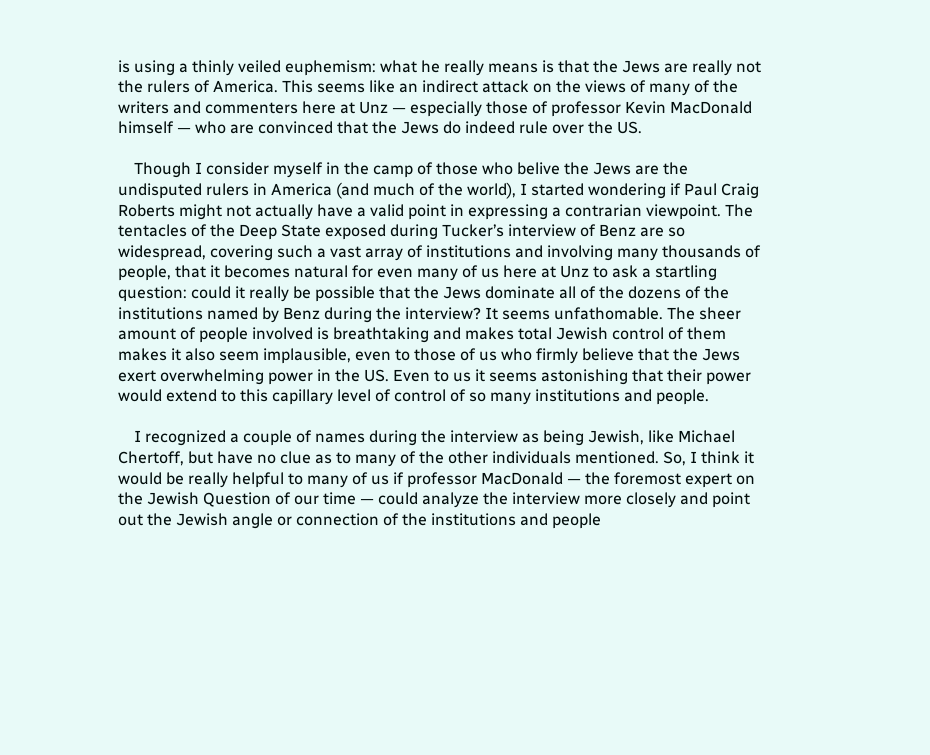is using a thinly veiled euphemism: what he really means is that the Jews are really not the rulers of America. This seems like an indirect attack on the views of many of the writers and commenters here at Unz — especially those of professor Kevin MacDonald himself — who are convinced that the Jews do indeed rule over the US.

    Though I consider myself in the camp of those who belive the Jews are the undisputed rulers in America (and much of the world), I started wondering if Paul Craig Roberts might not actually have a valid point in expressing a contrarian viewpoint. The tentacles of the Deep State exposed during Tucker’s interview of Benz are so widespread, covering such a vast array of institutions and involving many thousands of people, that it becomes natural for even many of us here at Unz to ask a startling question: could it really be possible that the Jews dominate all of the dozens of the institutions named by Benz during the interview? It seems unfathomable. The sheer amount of people involved is breathtaking and makes total Jewish control of them makes it also seem implausible, even to those of us who firmly believe that the Jews exert overwhelming power in the US. Even to us it seems astonishing that their power would extend to this capillary level of control of so many institutions and people.

    I recognized a couple of names during the interview as being Jewish, like Michael Chertoff, but have no clue as to many of the other individuals mentioned. So, I think it would be really helpful to many of us if professor MacDonald — the foremost expert on the Jewish Question of our time — could analyze the interview more closely and point out the Jewish angle or connection of the institutions and people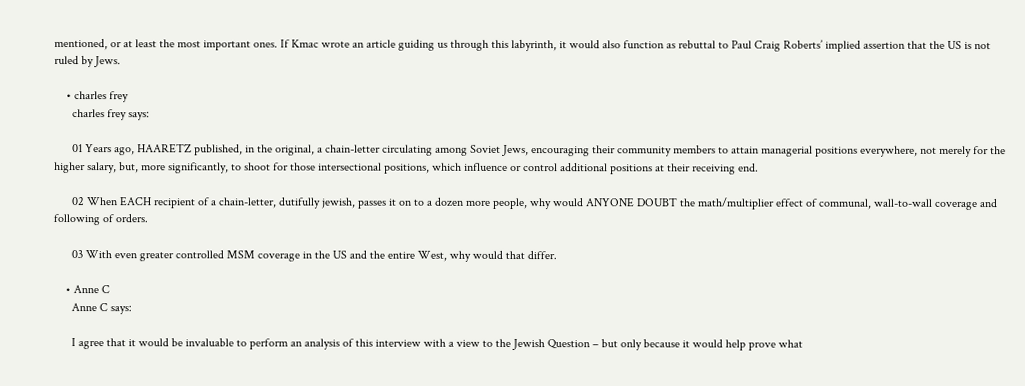mentioned, or at least the most important ones. If Kmac wrote an article guiding us through this labyrinth, it would also function as rebuttal to Paul Craig Roberts’ implied assertion that the US is not ruled by Jews.

    • charles frey
      charles frey says:

      01 Years ago, HAARETZ published, in the original, a chain-letter circulating among Soviet Jews, encouraging their community members to attain managerial positions everywhere, not merely for the higher salary, but, more significantly, to shoot for those intersectional positions, which influence or control additional positions at their receiving end.

      02 When EACH recipient of a chain-letter, dutifully jewish, passes it on to a dozen more people, why would ANYONE DOUBT the math/multiplier effect of communal, wall-to-wall coverage and following of orders.

      03 With even greater controlled MSM coverage in the US and the entire West, why would that differ.

    • Anne C
      Anne C says:

      I agree that it would be invaluable to perform an analysis of this interview with a view to the Jewish Question – but only because it would help prove what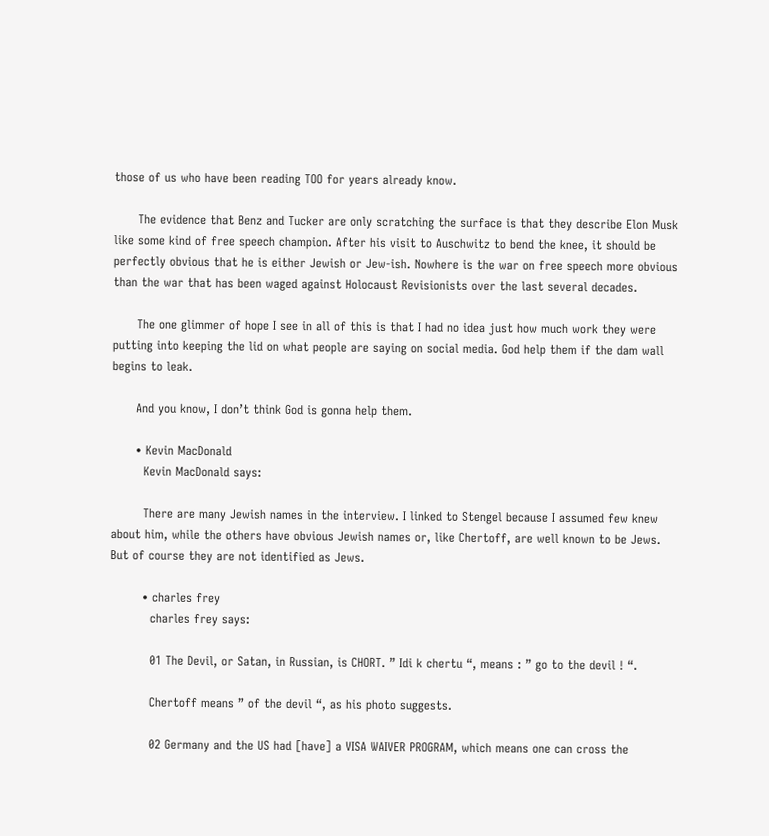those of us who have been reading TOO for years already know.

      The evidence that Benz and Tucker are only scratching the surface is that they describe Elon Musk like some kind of free speech champion. After his visit to Auschwitz to bend the knee, it should be perfectly obvious that he is either Jewish or Jew-ish. Nowhere is the war on free speech more obvious than the war that has been waged against Holocaust Revisionists over the last several decades.

      The one glimmer of hope I see in all of this is that I had no idea just how much work they were putting into keeping the lid on what people are saying on social media. God help them if the dam wall begins to leak.

      And you know, I don’t think God is gonna help them.

      • Kevin MacDonald
        Kevin MacDonald says:

        There are many Jewish names in the interview. I linked to Stengel because I assumed few knew about him, while the others have obvious Jewish names or, like Chertoff, are well known to be Jews. But of course they are not identified as Jews.

        • charles frey
          charles frey says:

          01 The Devil, or Satan, in Russian, is CHORT. ” Idi k chertu “, means : ” go to the devil ! “.

          Chertoff means ” of the devil “, as his photo suggests.

          02 Germany and the US had [have] a VISA WAIVER PROGRAM, which means one can cross the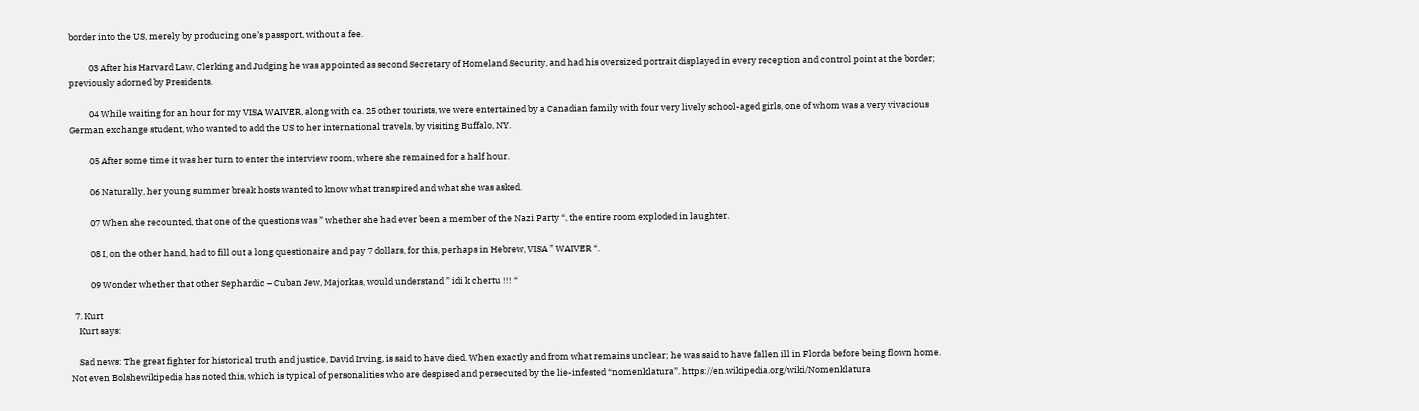border into the US, merely by producing one’s passport, without a fee.

          03 After his Harvard Law, Clerking and Judging he was appointed as second Secretary of Homeland Security, and had his oversized portrait displayed in every reception and control point at the border; previously adorned by Presidents.

          04 While waiting for an hour for my VISA WAIVER, along with ca. 25 other tourists, we were entertained by a Canadian family with four very lively school-aged girls, one of whom was a very vivacious German exchange student, who wanted to add the US to her international travels, by visiting Buffalo, NY.

          05 After some time it was her turn to enter the interview room, where she remained for a half hour.

          06 Naturally, her young summer break hosts wanted to know what transpired and what she was asked.

          07 When she recounted, that one of the questions was ” whether she had ever been a member of the Nazi Party “, the entire room exploded in laughter.

          08 I, on the other hand, had to fill out a long questionaire and pay 7 dollars, for this, perhaps in Hebrew, VISA ” WAIVER “.

          09 Wonder whether that other Sephardic – Cuban Jew, Majorkas, would understand ” idi k chertu !!! “

  7. Kurt
    Kurt says:

    Sad news: The great fighter for historical truth and justice, David Irving, is said to have died. When exactly and from what remains unclear; he was said to have fallen ill in Florda before being flown home. Not even Bolshewikipedia has noted this, which is typical of personalities who are despised and persecuted by the lie-infested “nomenklatura”. https://en.wikipedia.org/wiki/Nomenklatura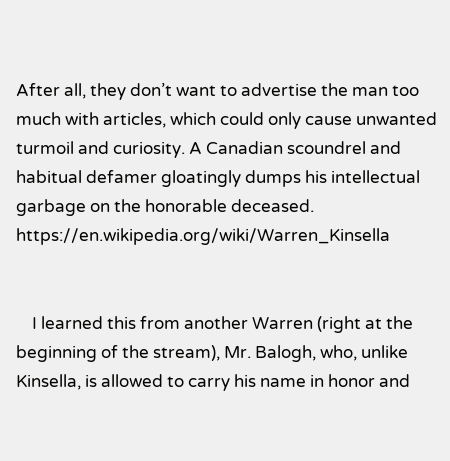After all, they don’t want to advertise the man too much with articles, which could only cause unwanted turmoil and curiosity. A Canadian scoundrel and habitual defamer gloatingly dumps his intellectual garbage on the honorable deceased. https://en.wikipedia.org/wiki/Warren_Kinsella


    I learned this from another Warren (right at the beginning of the stream), Mr. Balogh, who, unlike Kinsella, is allowed to carry his name in honor and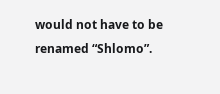would not have to be renamed “Shlomo”.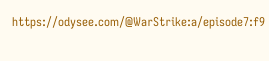https://odysee.com/@WarStrike:a/episode7:f9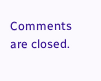Comments are closed.